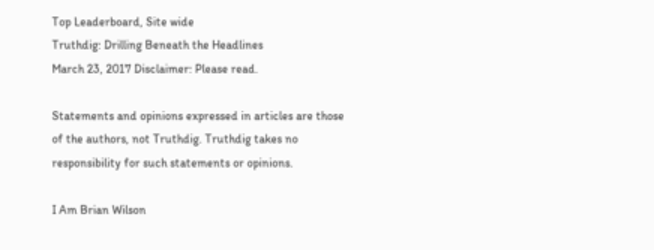Top Leaderboard, Site wide
Truthdig: Drilling Beneath the Headlines
March 23, 2017 Disclaimer: Please read.

Statements and opinions expressed in articles are those of the authors, not Truthdig. Truthdig takes no responsibility for such statements or opinions.

I Am Brian Wilson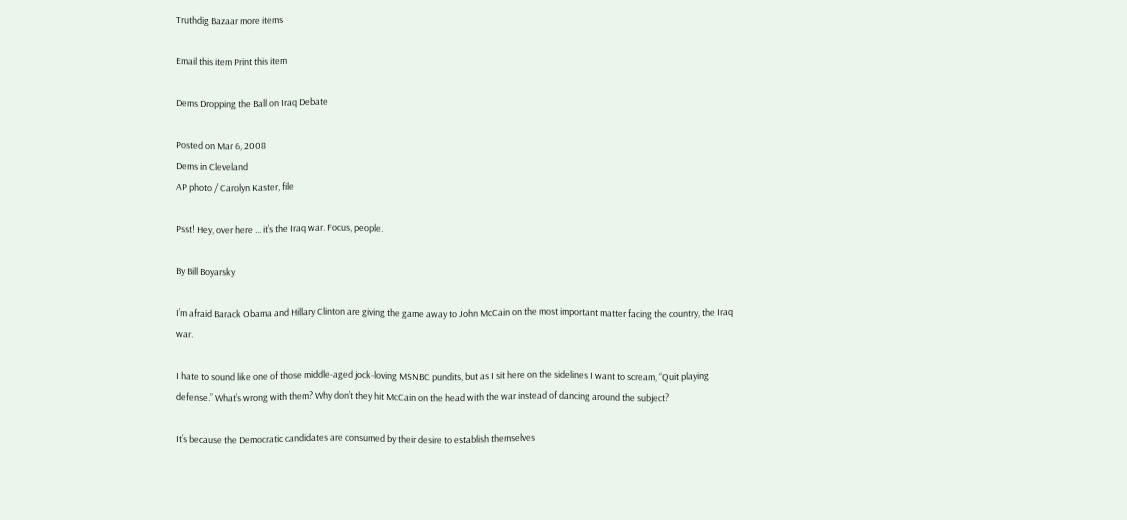Truthdig Bazaar more items

Email this item Print this item

Dems Dropping the Ball on Iraq Debate

Posted on Mar 6, 2008
Dems in Cleveland
AP photo / Carolyn Kaster, file

Psst! Hey, over here ... it’s the Iraq war. Focus, people.

By Bill Boyarsky

I’m afraid Barack Obama and Hillary Clinton are giving the game away to John McCain on the most important matter facing the country, the Iraq war.

I hate to sound like one of those middle-aged jock-loving MSNBC pundits, but as I sit here on the sidelines I want to scream, “Quit playing defense.” What’s wrong with them? Why don’t they hit McCain on the head with the war instead of dancing around the subject?

It’s because the Democratic candidates are consumed by their desire to establish themselves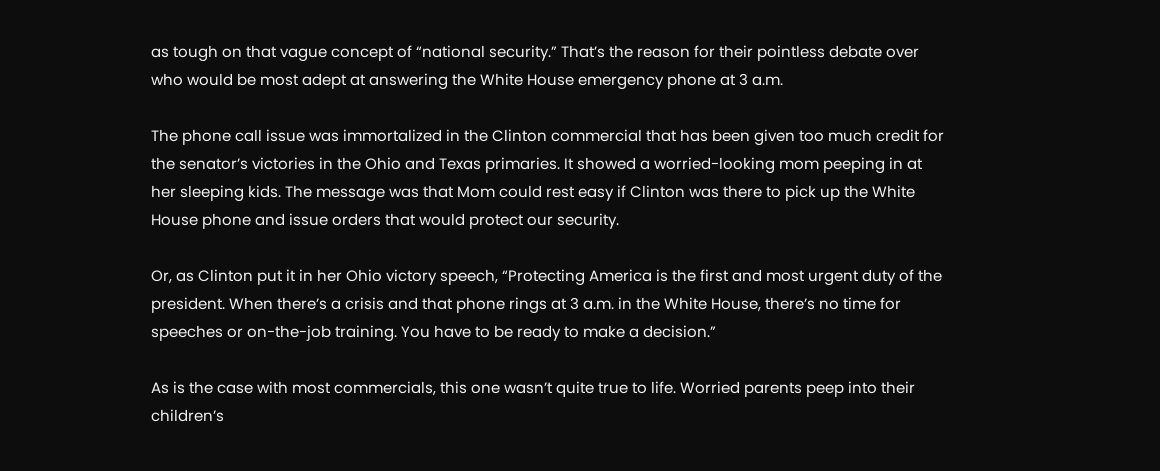as tough on that vague concept of “national security.” That’s the reason for their pointless debate over who would be most adept at answering the White House emergency phone at 3 a.m.

The phone call issue was immortalized in the Clinton commercial that has been given too much credit for the senator’s victories in the Ohio and Texas primaries. It showed a worried-looking mom peeping in at her sleeping kids. The message was that Mom could rest easy if Clinton was there to pick up the White House phone and issue orders that would protect our security.

Or, as Clinton put it in her Ohio victory speech, “Protecting America is the first and most urgent duty of the president. When there’s a crisis and that phone rings at 3 a.m. in the White House, there’s no time for speeches or on-the-job training. You have to be ready to make a decision.”

As is the case with most commercials, this one wasn’t quite true to life. Worried parents peep into their children’s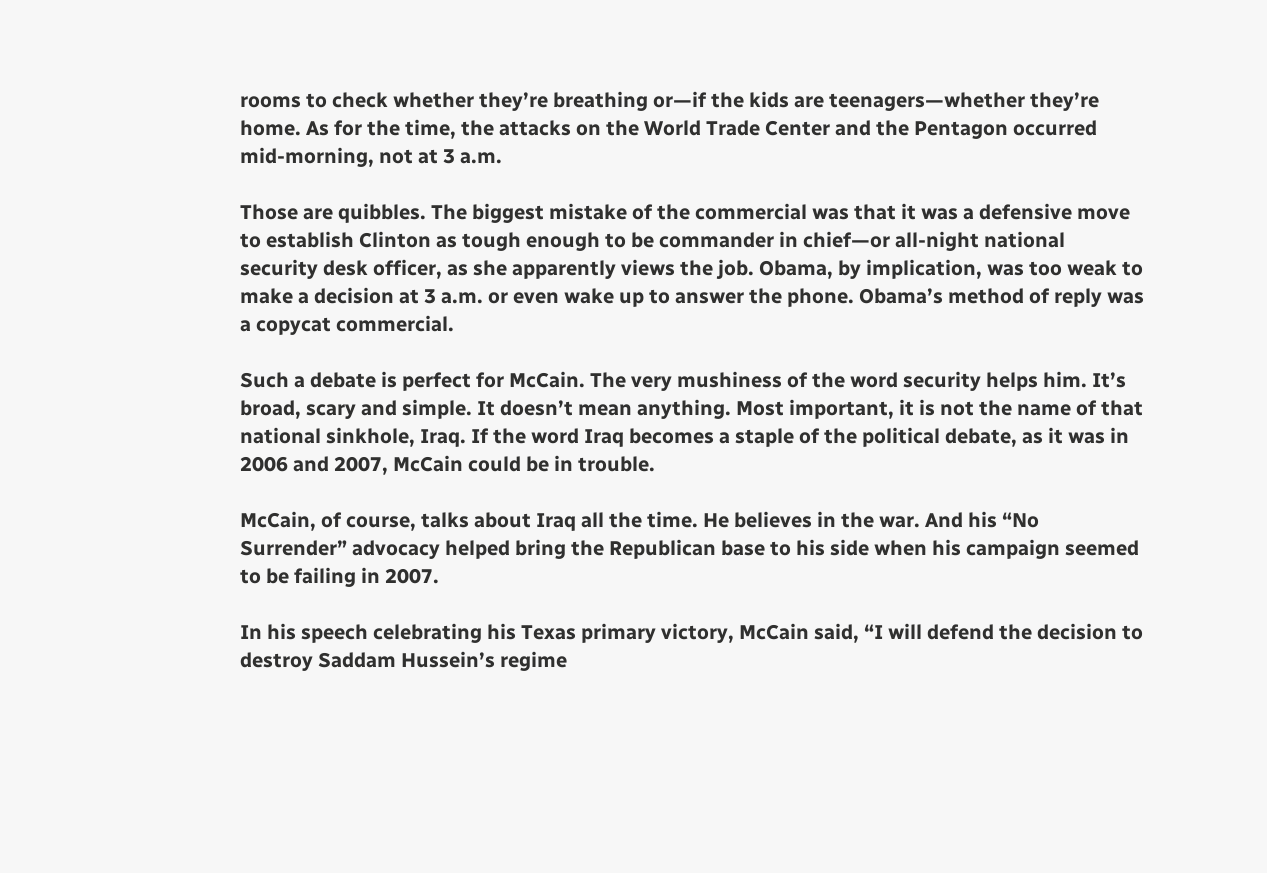rooms to check whether they’re breathing or—if the kids are teenagers—whether they’re home. As for the time, the attacks on the World Trade Center and the Pentagon occurred mid-morning, not at 3 a.m.

Those are quibbles. The biggest mistake of the commercial was that it was a defensive move to establish Clinton as tough enough to be commander in chief—or all-night national security desk officer, as she apparently views the job. Obama, by implication, was too weak to make a decision at 3 a.m. or even wake up to answer the phone. Obama’s method of reply was a copycat commercial.

Such a debate is perfect for McCain. The very mushiness of the word security helps him. It’s broad, scary and simple. It doesn’t mean anything. Most important, it is not the name of that national sinkhole, Iraq. If the word Iraq becomes a staple of the political debate, as it was in 2006 and 2007, McCain could be in trouble.

McCain, of course, talks about Iraq all the time. He believes in the war. And his “No Surrender” advocacy helped bring the Republican base to his side when his campaign seemed to be failing in 2007.

In his speech celebrating his Texas primary victory, McCain said, “I will defend the decision to destroy Saddam Hussein’s regime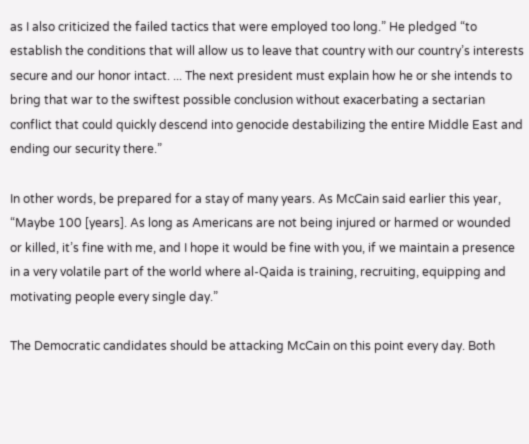as I also criticized the failed tactics that were employed too long.” He pledged “to establish the conditions that will allow us to leave that country with our country’s interests secure and our honor intact. ... The next president must explain how he or she intends to bring that war to the swiftest possible conclusion without exacerbating a sectarian conflict that could quickly descend into genocide destabilizing the entire Middle East and ending our security there.”

In other words, be prepared for a stay of many years. As McCain said earlier this year, “Maybe 100 [years]. As long as Americans are not being injured or harmed or wounded or killed, it’s fine with me, and I hope it would be fine with you, if we maintain a presence in a very volatile part of the world where al-Qaida is training, recruiting, equipping and motivating people every single day.”

The Democratic candidates should be attacking McCain on this point every day. Both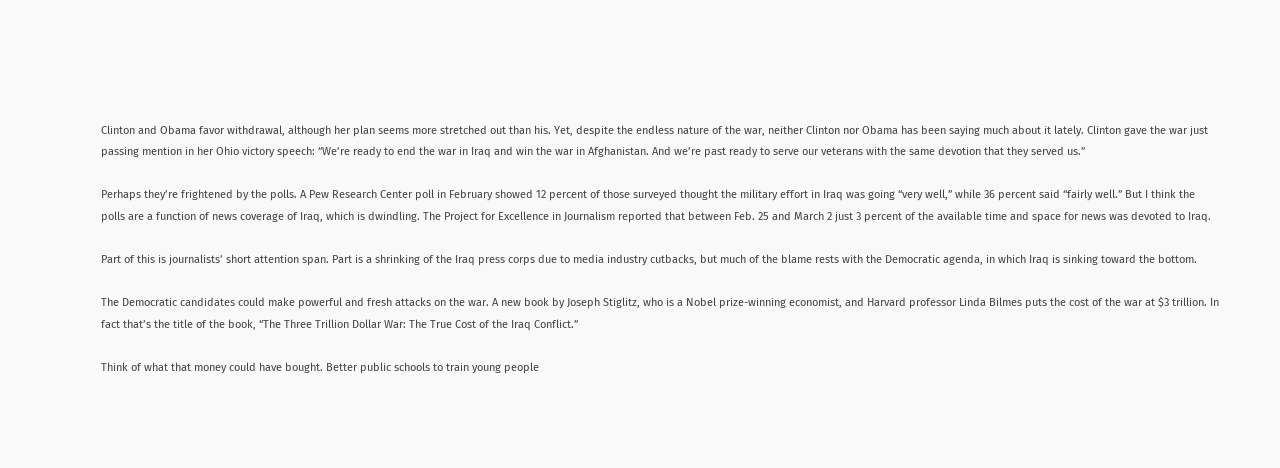Clinton and Obama favor withdrawal, although her plan seems more stretched out than his. Yet, despite the endless nature of the war, neither Clinton nor Obama has been saying much about it lately. Clinton gave the war just passing mention in her Ohio victory speech: “We’re ready to end the war in Iraq and win the war in Afghanistan. And we’re past ready to serve our veterans with the same devotion that they served us.”

Perhaps they’re frightened by the polls. A Pew Research Center poll in February showed 12 percent of those surveyed thought the military effort in Iraq was going “very well,” while 36 percent said “fairly well.” But I think the polls are a function of news coverage of Iraq, which is dwindling. The Project for Excellence in Journalism reported that between Feb. 25 and March 2 just 3 percent of the available time and space for news was devoted to Iraq.

Part of this is journalists’ short attention span. Part is a shrinking of the Iraq press corps due to media industry cutbacks, but much of the blame rests with the Democratic agenda, in which Iraq is sinking toward the bottom.

The Democratic candidates could make powerful and fresh attacks on the war. A new book by Joseph Stiglitz, who is a Nobel prize-winning economist, and Harvard professor Linda Bilmes puts the cost of the war at $3 trillion. In fact that’s the title of the book, “The Three Trillion Dollar War: The True Cost of the Iraq Conflict.”

Think of what that money could have bought. Better public schools to train young people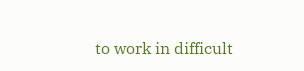to work in difficult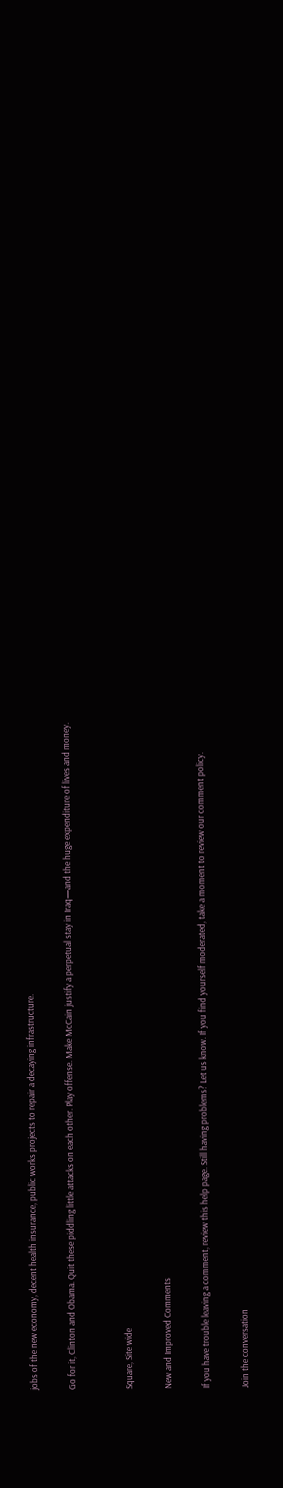jobs of the new economy, decent health insurance, public works projects to repair a decaying infrastructure.

Go for it, Clinton and Obama. Quit these piddling little attacks on each other. Play offense. Make McCain justify a perpetual stay in Iraq—and the huge expenditure of lives and money.


Square, Site wide

New and Improved Comments

If you have trouble leaving a comment, review this help page. Still having problems? Let us know. If you find yourself moderated, take a moment to review our comment policy.

Join the conversation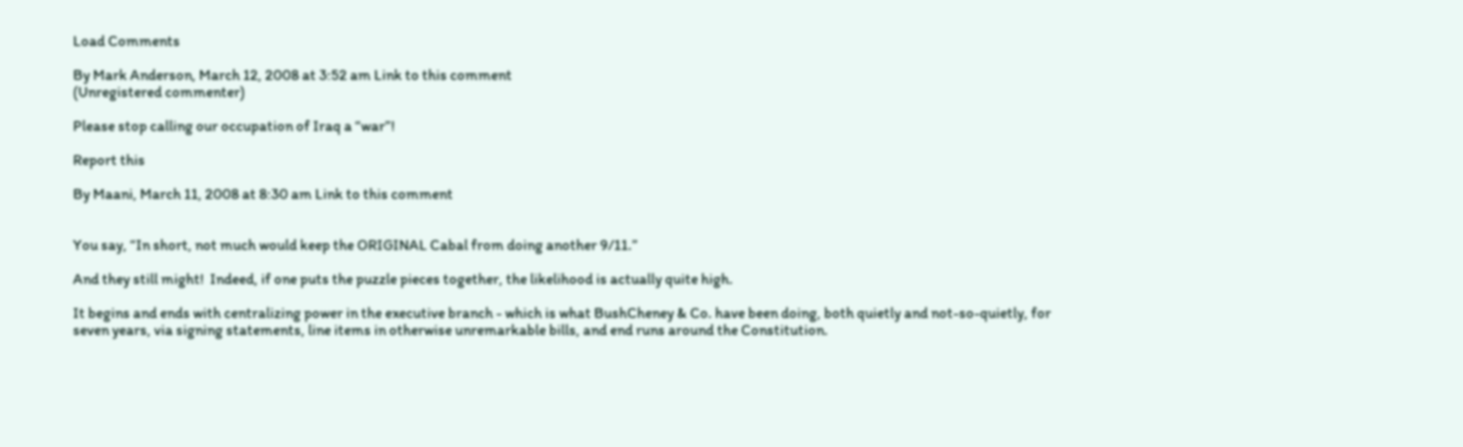Load Comments

By Mark Anderson, March 12, 2008 at 3:52 am Link to this comment
(Unregistered commenter)

Please stop calling our occupation of Iraq a “war”!

Report this

By Maani, March 11, 2008 at 8:30 am Link to this comment


You say, “In short, not much would keep the ORIGINAL Cabal from doing another 9/11.”

And they still might!  Indeed, if one puts the puzzle pieces together, the likelihood is actually quite high.

It begins and ends with centralizing power in the executive branch - which is what BushCheney & Co. have been doing, both quietly and not-so-quietly, for seven years, via signing statements, line items in otherwise unremarkable bills, and end runs around the Constitution.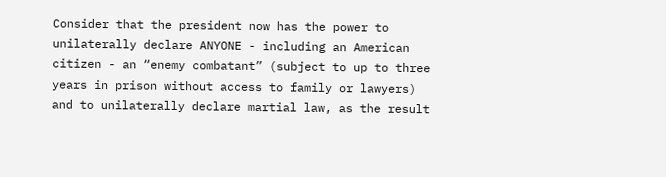Consider that the president now has the power to unilaterally declare ANYONE - including an American citizen - an “enemy combatant” (subject to up to three years in prison without access to family or lawyers) and to unilaterally declare martial law, as the result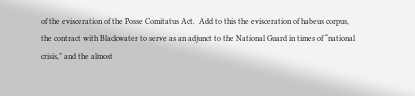of the evisceration of the Posse Comitatus Act.  Add to this the evisceration of habeus corpus, the contract with Blackwater to serve as an adjunct to the National Guard in times of “national crisis,” and the almost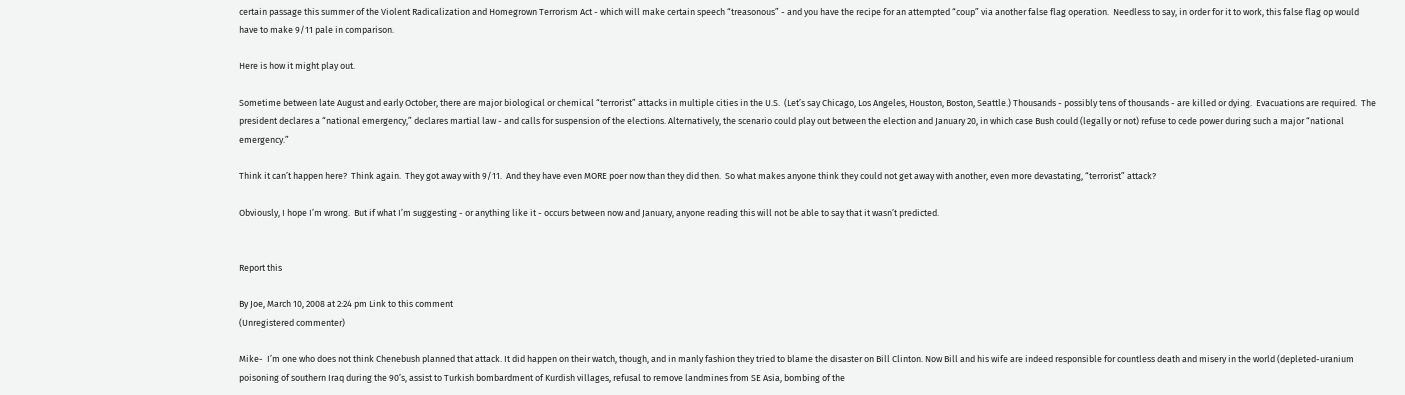certain passage this summer of the Violent Radicalization and Homegrown Terrorism Act - which will make certain speech “treasonous” - and you have the recipe for an attempted “coup” via another false flag operation.  Needless to say, in order for it to work, this false flag op would have to make 9/11 pale in comparison.

Here is how it might play out.

Sometime between late August and early October, there are major biological or chemical “terrorist” attacks in multiple cities in the U.S.  (Let’s say Chicago, Los Angeles, Houston, Boston, Seattle.) Thousands - possibly tens of thousands - are killed or dying.  Evacuations are required.  The president declares a “national emergency,” declares martial law - and calls for suspension of the elections. Alternatively, the scenario could play out between the election and January 20, in which case Bush could (legally or not) refuse to cede power during such a major “national emergency.”

Think it can’t happen here?  Think again.  They got away with 9/11.  And they have even MORE poer now than they did then.  So what makes anyone think they could not get away with another, even more devastating, “terrorist” attack?

Obviously, I hope I’m wrong.  But if what I’m suggesting - or anything like it - occurs between now and January, anyone reading this will not be able to say that it wasn’t predicted.


Report this

By Joe, March 10, 2008 at 2:24 pm Link to this comment
(Unregistered commenter)

Mike-  I’m one who does not think Chenebush planned that attack. It did happen on their watch, though, and in manly fashion they tried to blame the disaster on Bill Clinton. Now Bill and his wife are indeed responsible for countless death and misery in the world (depleted-uranium poisoning of southern Iraq during the 90’s, assist to Turkish bombardment of Kurdish villages, refusal to remove landmines from SE Asia, bombing of the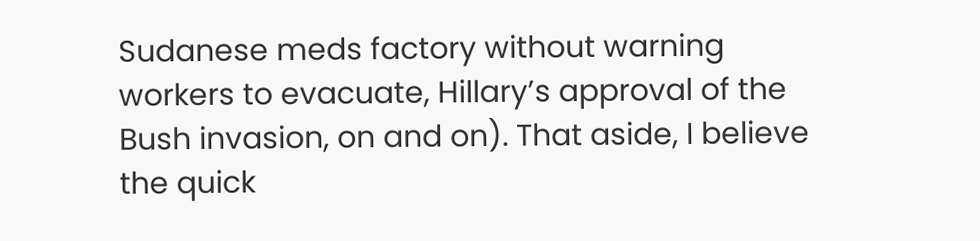Sudanese meds factory without warning workers to evacuate, Hillary’s approval of the Bush invasion, on and on). That aside, I believe the quick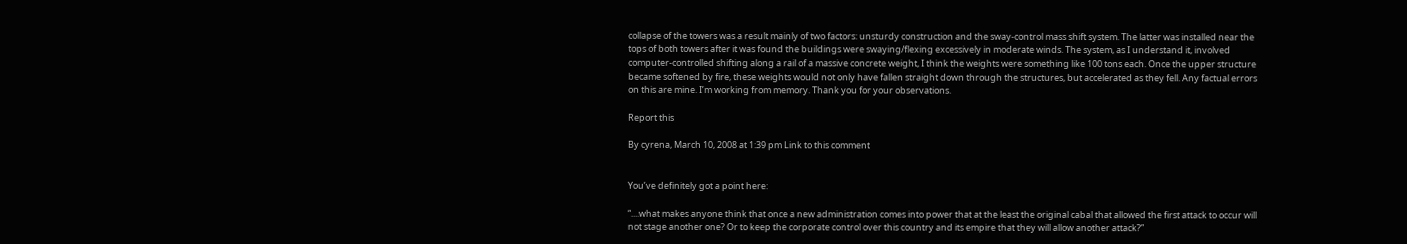collapse of the towers was a result mainly of two factors: unsturdy construction and the sway-control mass shift system. The latter was installed near the tops of both towers after it was found the buildings were swaying/flexing excessively in moderate winds. The system, as I understand it, involved computer-controlled shifting along a rail of a massive concrete weight, I think the weights were something like 100 tons each. Once the upper structure became softened by fire, these weights would not only have fallen straight down through the structures, but accelerated as they fell. Any factual errors on this are mine. I’m working from memory. Thank you for your observations.

Report this

By cyrena, March 10, 2008 at 1:39 pm Link to this comment


You’ve definitely got a point here:

“....what makes anyone think that once a new administration comes into power that at the least the original cabal that allowed the first attack to occur will not stage another one? Or to keep the corporate control over this country and its empire that they will allow another attack?”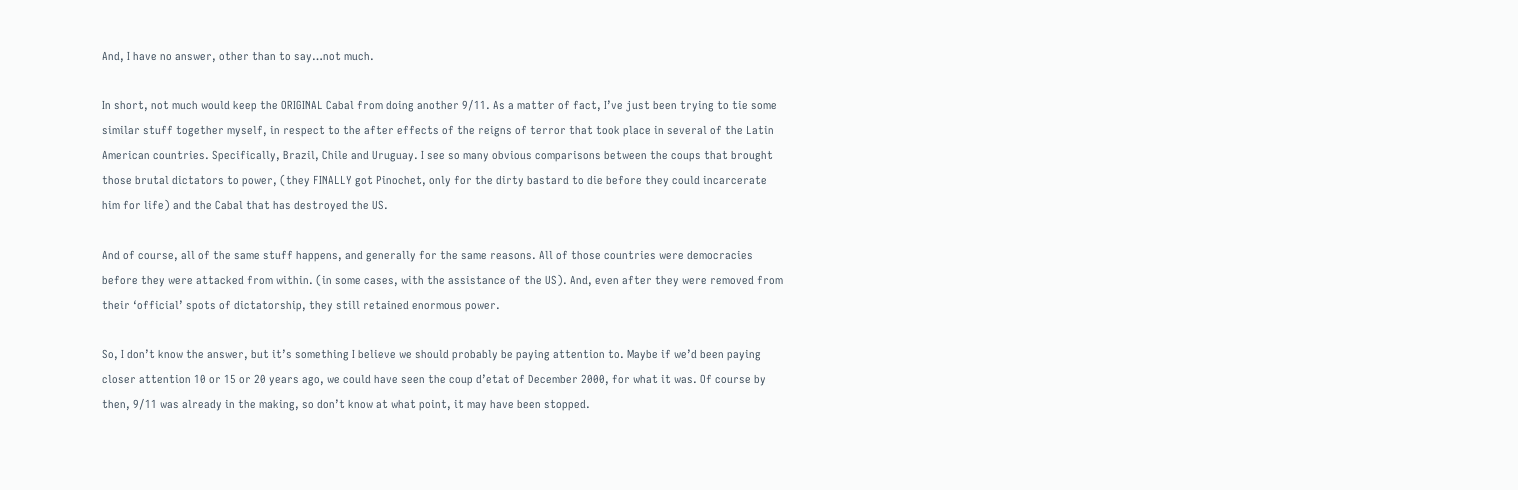And, I have no answer, other than to say…not much.

In short, not much would keep the ORIGINAL Cabal from doing another 9/11. As a matter of fact, I’ve just been trying to tie some similar stuff together myself, in respect to the after effects of the reigns of terror that took place in several of the Latin American countries. Specifically, Brazil, Chile and Uruguay. I see so many obvious comparisons between the coups that brought those brutal dictators to power, (they FINALLY got Pinochet, only for the dirty bastard to die before they could incarcerate him for life) and the Cabal that has destroyed the US.

And of course, all of the same stuff happens, and generally for the same reasons. All of those countries were democracies before they were attacked from within. (in some cases, with the assistance of the US). And, even after they were removed from their ‘official’ spots of dictatorship, they still retained enormous power.

So, I don’t know the answer, but it’s something I believe we should probably be paying attention to. Maybe if we’d been paying closer attention 10 or 15 or 20 years ago, we could have seen the coup d’etat of December 2000, for what it was. Of course by then, 9/11 was already in the making, so don’t know at what point, it may have been stopped.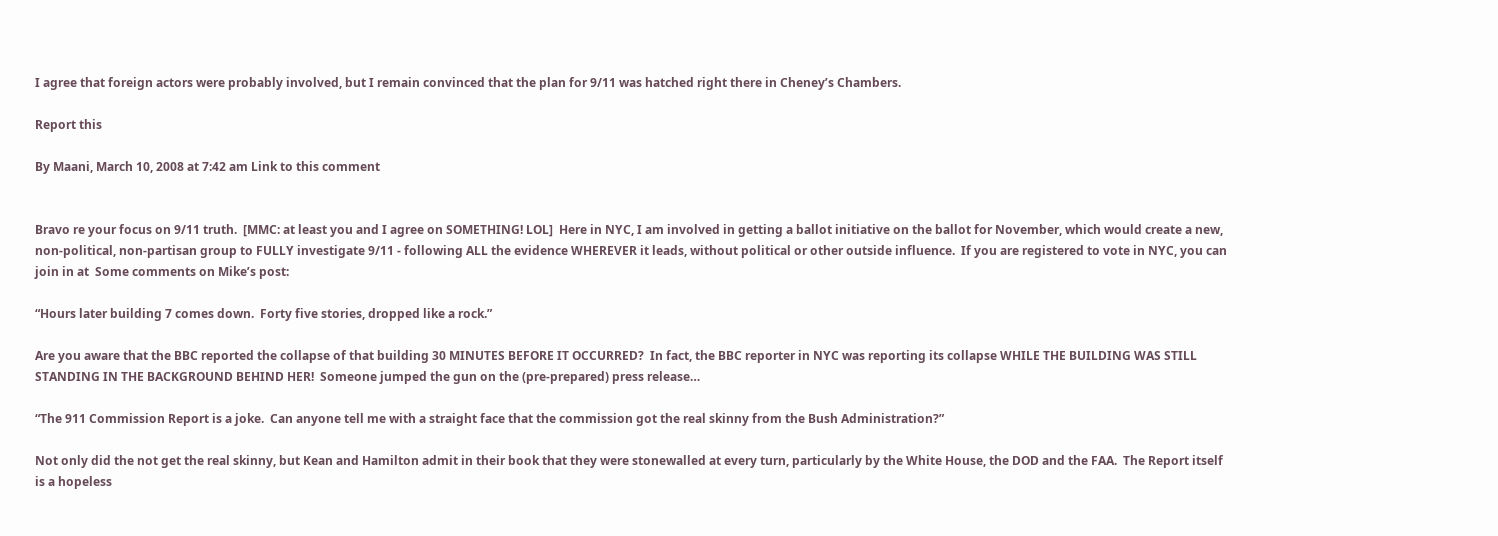I agree that foreign actors were probably involved, but I remain convinced that the plan for 9/11 was hatched right there in Cheney’s Chambers.

Report this

By Maani, March 10, 2008 at 7:42 am Link to this comment


Bravo re your focus on 9/11 truth.  [MMC: at least you and I agree on SOMETHING! LOL]  Here in NYC, I am involved in getting a ballot initiative on the ballot for November, which would create a new, non-political, non-partisan group to FULLY investigate 9/11 - following ALL the evidence WHEREVER it leads, without political or other outside influence.  If you are registered to vote in NYC, you can join in at  Some comments on Mike’s post:

“Hours later building 7 comes down.  Forty five stories, dropped like a rock.”

Are you aware that the BBC reported the collapse of that building 30 MINUTES BEFORE IT OCCURRED?  In fact, the BBC reporter in NYC was reporting its collapse WHILE THE BUILDING WAS STILL STANDING IN THE BACKGROUND BEHIND HER!  Someone jumped the gun on the (pre-prepared) press release…

“The 911 Commission Report is a joke.  Can anyone tell me with a straight face that the commission got the real skinny from the Bush Administration?”

Not only did the not get the real skinny, but Kean and Hamilton admit in their book that they were stonewalled at every turn, particularly by the White House, the DOD and the FAA.  The Report itself is a hopeless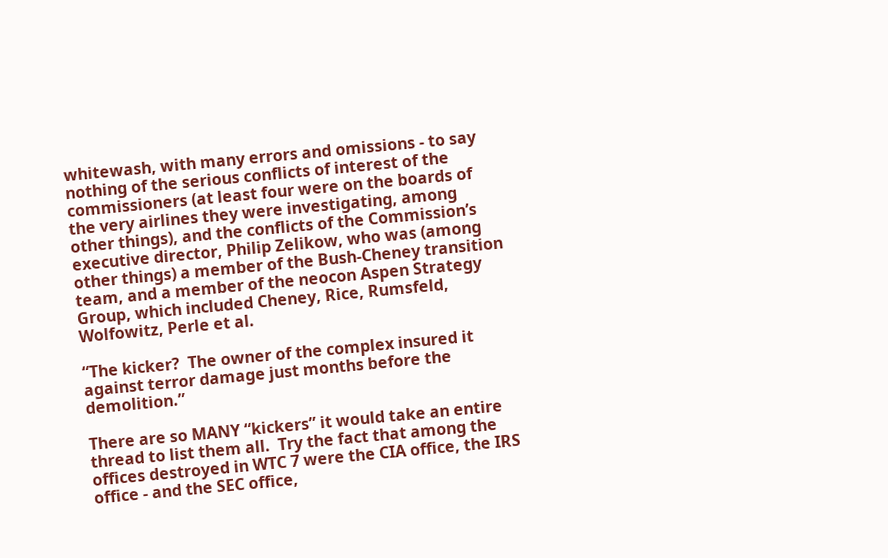whitewash, with many errors and omissions - to say nothing of the serious conflicts of interest of the commissioners (at least four were on the boards of the very airlines they were investigating, among other things), and the conflicts of the Commission’s executive director, Philip Zelikow, who was (among other things) a member of the Bush-Cheney transition team, and a member of the neocon Aspen Strategy Group, which included Cheney, Rice, Rumsfeld, Wolfowitz, Perle et al.

“The kicker?  The owner of the complex insured it against terror damage just months before the demolition.”

There are so MANY “kickers” it would take an entire thread to list them all.  Try the fact that among the offices destroyed in WTC 7 were the CIA office, the IRS office - and the SEC office,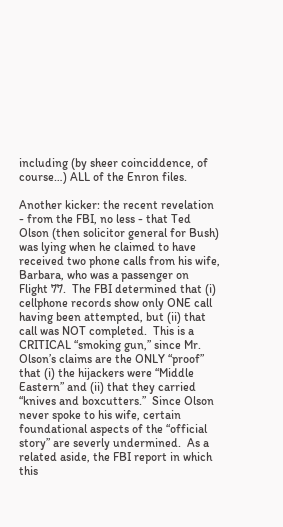including (by sheer coinciddence, of course…) ALL of the Enron files.

Another kicker: the recent revelation - from the FBI, no less - that Ted Olson (then solicitor general for Bush) was lying when he claimed to have received two phone calls from his wife, Barbara, who was a passenger on Flight 77.  The FBI determined that (i) cellphone records show only ONE call having been attempted, but (ii) that call was NOT completed.  This is a CRITICAL “smoking gun,” since Mr. Olson’s claims are the ONLY “proof” that (i) the hijackers were “Middle Eastern” and (ii) that they carried “knives and boxcutters.”  Since Olson never spoke to his wife, certain foundational aspects of the “official story” are severly undermined.  As a related aside, the FBI report in which this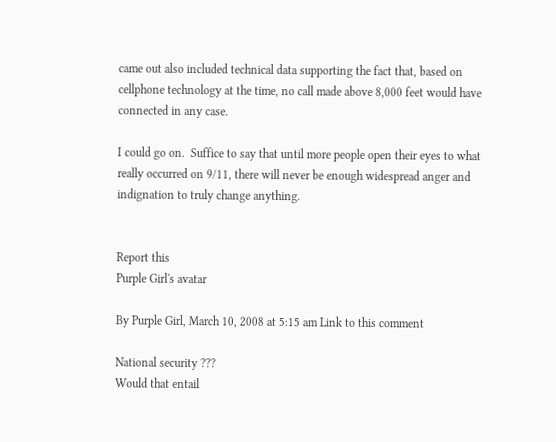came out also included technical data supporting the fact that, based on cellphone technology at the time, no call made above 8,000 feet would have connected in any case.

I could go on.  Suffice to say that until more people open their eyes to what really occurred on 9/11, there will never be enough widespread anger and indignation to truly change anything.


Report this
Purple Girl's avatar

By Purple Girl, March 10, 2008 at 5:15 am Link to this comment

National security ???
Would that entail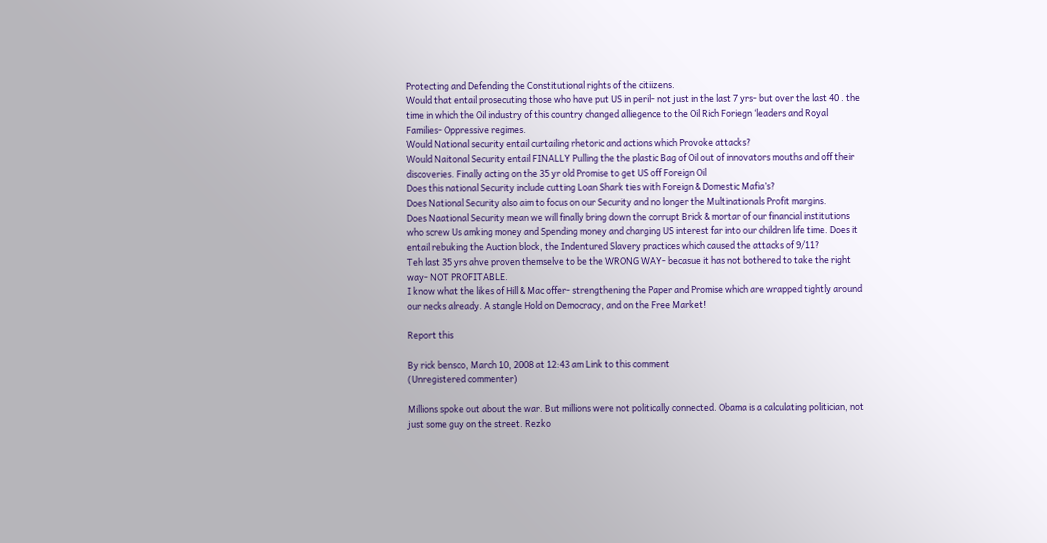Protecting and Defending the Constitutional rights of the citiizens.
Would that entail prosecuting those who have put US in peril- not just in the last 7 yrs- but over the last 40 . the time in which the Oil industry of this country changed alliegence to the Oil Rich Foriegn ‘leaders and Royal Families- Oppressive regimes.
Would National security entail curtailing rhetoric and actions which Provoke attacks?
Would Naitonal Security entail FINALLY Pulling the the plastic Bag of Oil out of innovators mouths and off their discoveries. Finally acting on the 35 yr old Promise to get US off Foreign Oil
Does this national Security include cutting Loan Shark ties with Foreign & Domestic Mafia’s?
Does National Security also aim to focus on our Security and no longer the Multinationals Profit margins.
Does Naational Security mean we will finally bring down the corrupt Brick & mortar of our financial institutions who screw Us amking money and Spending money and charging US interest far into our children life time. Does it entail rebuking the Auction block, the Indentured Slavery practices which caused the attacks of 9/11?
Teh last 35 yrs ahve proven themselve to be the WRONG WAY- becasue it has not bothered to take the right way- NOT PROFITABLE.
I know what the likes of Hill & Mac offer- strengthening the Paper and Promise which are wrapped tightly around our necks already. A stangle Hold on Democracy, and on the Free Market!

Report this

By rick bensco, March 10, 2008 at 12:43 am Link to this comment
(Unregistered commenter)

Millions spoke out about the war. But millions were not politically connected. Obama is a calculating politician, not just some guy on the street. Rezko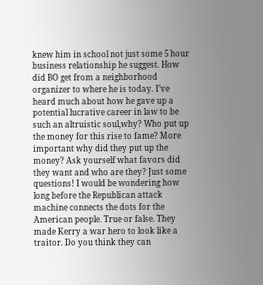knew him in school not just some 5 hour business relationship he suggest. How did BO get from a neighborhood organizer to where he is today. I’ve heard much about how he gave up a potential lucrative career in law to be such an altruistic soul,why? Who put up the money for this rise to fame? More important why did they put up the money? Ask yourself what favors did they want and who are they? Just some questions! I would be wondering how long before the Republican attack machine connects the dots for the American people. True or false. They made Kerry a war hero to look like a traitor. Do you think they can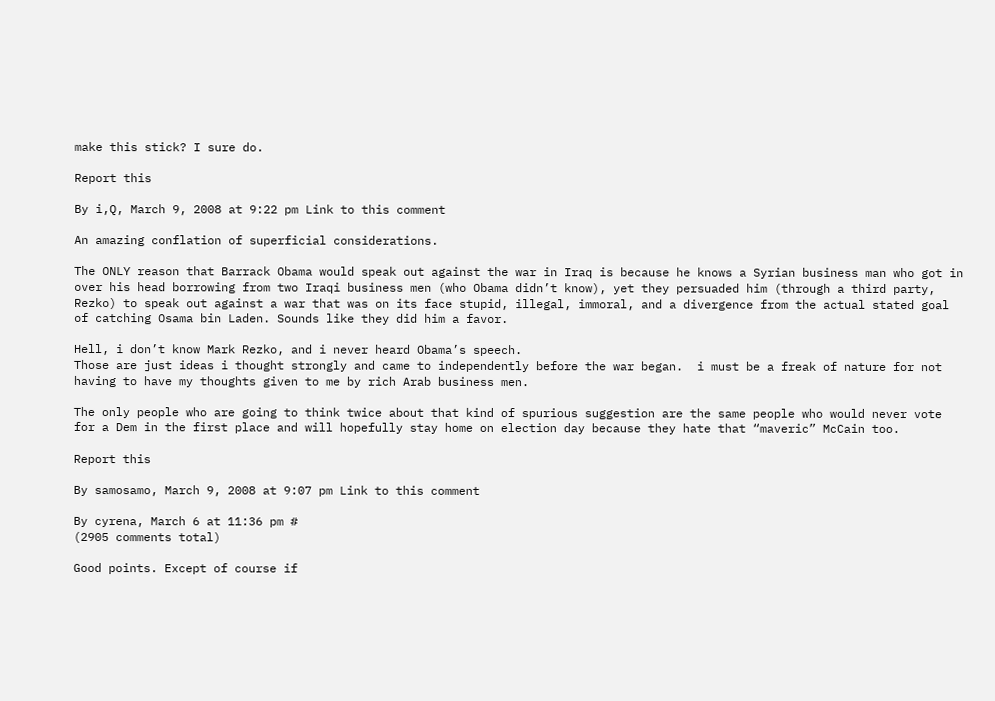make this stick? I sure do.

Report this

By i,Q, March 9, 2008 at 9:22 pm Link to this comment

An amazing conflation of superficial considerations.

The ONLY reason that Barrack Obama would speak out against the war in Iraq is because he knows a Syrian business man who got in over his head borrowing from two Iraqi business men (who Obama didn’t know), yet they persuaded him (through a third party, Rezko) to speak out against a war that was on its face stupid, illegal, immoral, and a divergence from the actual stated goal of catching Osama bin Laden. Sounds like they did him a favor.

Hell, i don’t know Mark Rezko, and i never heard Obama’s speech.
Those are just ideas i thought strongly and came to independently before the war began.  i must be a freak of nature for not having to have my thoughts given to me by rich Arab business men.

The only people who are going to think twice about that kind of spurious suggestion are the same people who would never vote for a Dem in the first place and will hopefully stay home on election day because they hate that “maveric” McCain too.

Report this

By samosamo, March 9, 2008 at 9:07 pm Link to this comment

By cyrena, March 6 at 11:36 pm #
(2905 comments total)

Good points. Except of course if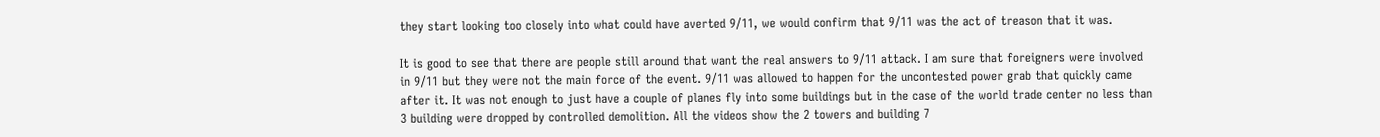they start looking too closely into what could have averted 9/11, we would confirm that 9/11 was the act of treason that it was.

It is good to see that there are people still around that want the real answers to 9/11 attack. I am sure that foreigners were involved in 9/11 but they were not the main force of the event. 9/11 was allowed to happen for the uncontested power grab that quickly came after it. It was not enough to just have a couple of planes fly into some buildings but in the case of the world trade center no less than 3 building were dropped by controlled demolition. All the videos show the 2 towers and building 7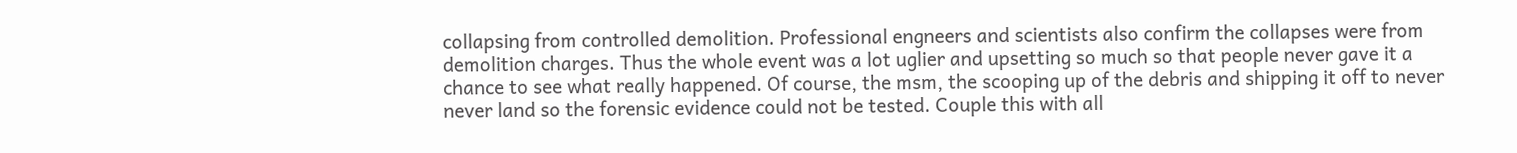collapsing from controlled demolition. Professional engneers and scientists also confirm the collapses were from demolition charges. Thus the whole event was a lot uglier and upsetting so much so that people never gave it a chance to see what really happened. Of course, the msm, the scooping up of the debris and shipping it off to never never land so the forensic evidence could not be tested. Couple this with all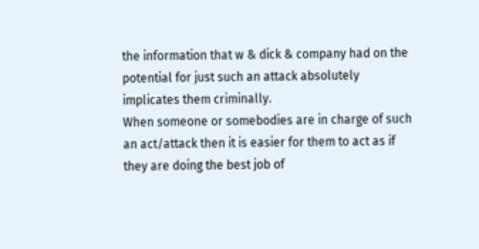the information that w & dick & company had on the potential for just such an attack absolutely implicates them criminally.
When someone or somebodies are in charge of such an act/attack then it is easier for them to act as if they are doing the best job of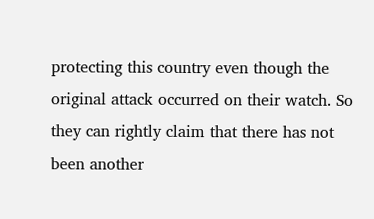protecting this country even though the original attack occurred on their watch. So they can rightly claim that there has not been another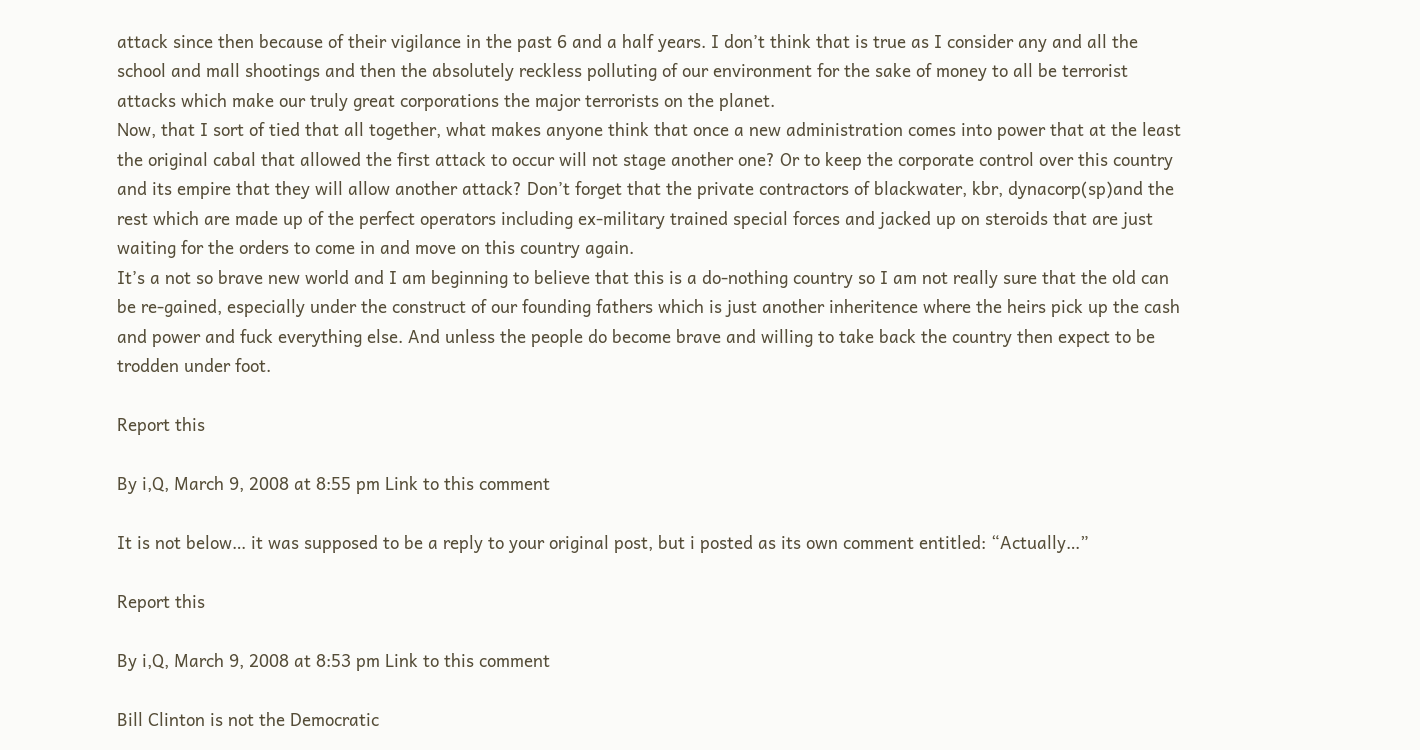attack since then because of their vigilance in the past 6 and a half years. I don’t think that is true as I consider any and all the school and mall shootings and then the absolutely reckless polluting of our environment for the sake of money to all be terrorist attacks which make our truly great corporations the major terrorists on the planet.
Now, that I sort of tied that all together, what makes anyone think that once a new administration comes into power that at the least the original cabal that allowed the first attack to occur will not stage another one? Or to keep the corporate control over this country and its empire that they will allow another attack? Don’t forget that the private contractors of blackwater, kbr, dynacorp(sp)and the rest which are made up of the perfect operators including ex-military trained special forces and jacked up on steroids that are just waiting for the orders to come in and move on this country again.
It’s a not so brave new world and I am beginning to believe that this is a do-nothing country so I am not really sure that the old can be re-gained, especially under the construct of our founding fathers which is just another inheritence where the heirs pick up the cash and power and fuck everything else. And unless the people do become brave and willing to take back the country then expect to be trodden under foot.

Report this

By i,Q, March 9, 2008 at 8:55 pm Link to this comment

It is not below… it was supposed to be a reply to your original post, but i posted as its own comment entitled: “Actually…”

Report this

By i,Q, March 9, 2008 at 8:53 pm Link to this comment

Bill Clinton is not the Democratic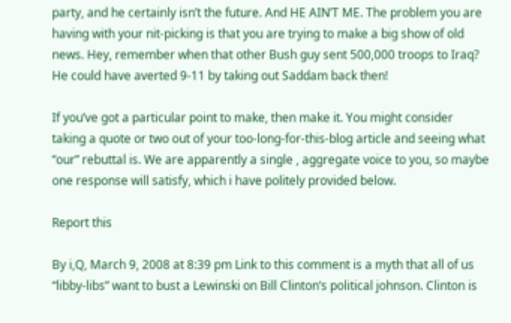party, and he certainly isn’t the future. And HE AIN’T ME. The problem you are having with your nit-picking is that you are trying to make a big show of old news. Hey, remember when that other Bush guy sent 500,000 troops to Iraq? He could have averted 9-11 by taking out Saddam back then!

If you’ve got a particular point to make, then make it. You might consider taking a quote or two out of your too-long-for-this-blog article and seeing what “our” rebuttal is. We are apparently a single , aggregate voice to you, so maybe one response will satisfy, which i have politely provided below.

Report this

By i,Q, March 9, 2008 at 8:39 pm Link to this comment is a myth that all of us “libby-libs” want to bust a Lewinski on Bill Clinton’s political johnson. Clinton is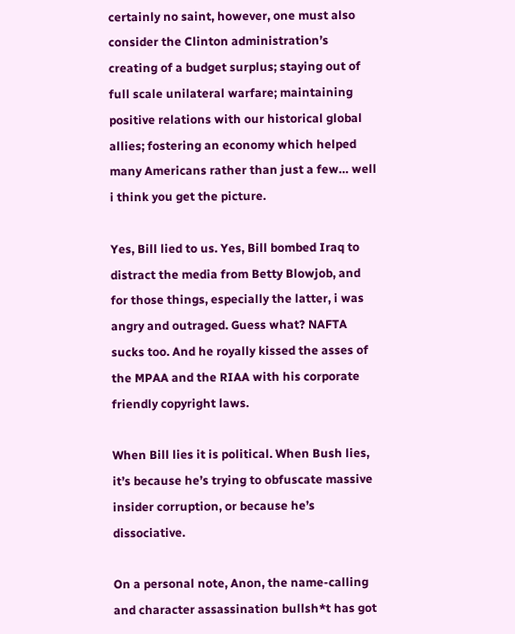certainly no saint, however, one must also consider the Clinton administration’s creating of a budget surplus; staying out of full scale unilateral warfare; maintaining positive relations with our historical global allies; fostering an economy which helped many Americans rather than just a few… well i think you get the picture.

Yes, Bill lied to us. Yes, Bill bombed Iraq to distract the media from Betty Blowjob, and for those things, especially the latter, i was angry and outraged. Guess what? NAFTA sucks too. And he royally kissed the asses of the MPAA and the RIAA with his corporate friendly copyright laws.

When Bill lies it is political. When Bush lies, it’s because he’s trying to obfuscate massive insider corruption, or because he’s dissociative.

On a personal note, Anon, the name-calling and character assassination bullsh*t has got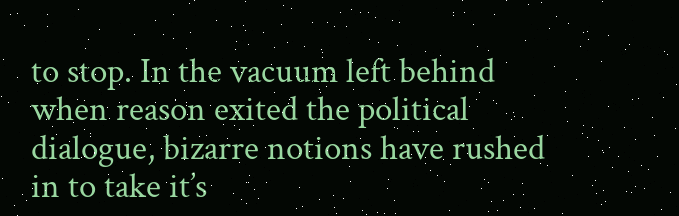to stop. In the vacuum left behind when reason exited the political dialogue, bizarre notions have rushed in to take it’s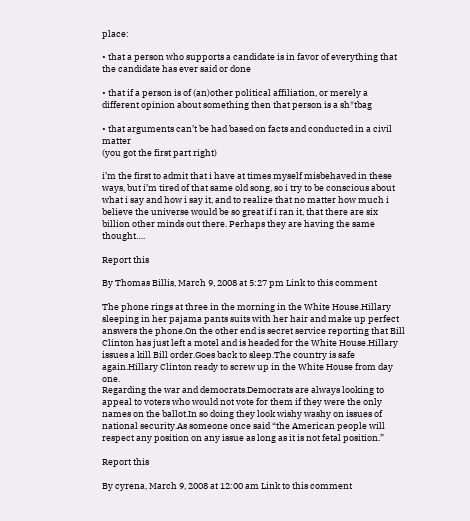place:

• that a person who supports a candidate is in favor of everything that the candidate has ever said or done

• that if a person is of (an)other political affiliation, or merely a different opinion about something then that person is a sh*tbag

• that arguments can’t be had based on facts and conducted in a civil matter
(you got the first part right)

i’m the first to admit that i have at times myself misbehaved in these ways, but i’m tired of that same old song, so i try to be conscious about what i say and how i say it, and to realize that no matter how much i believe the universe would be so great if i ran it, that there are six billion other minds out there. Perhaps they are having the same thought….

Report this

By Thomas Billis, March 9, 2008 at 5:27 pm Link to this comment

The phone rings at three in the morning in the White House.Hillary sleeping in her pajama pants suits with her hair and make up perfect answers the phone.On the other end is secret service reporting that Bill Clinton has just left a motel and is headed for the White House.Hillary issues a kill Bill order.Goes back to sleep.The country is safe again.Hillary Clinton ready to screw up in the White House from day one.
Regarding the war and democrats.Democrats are always looking to appeal to voters who would not vote for them if they were the only names on the ballot.In so doing they look wishy washy on issues of national security.As someone once said “the American people will respect any position on any issue as long as it is not fetal position.”

Report this

By cyrena, March 9, 2008 at 12:00 am Link to this comment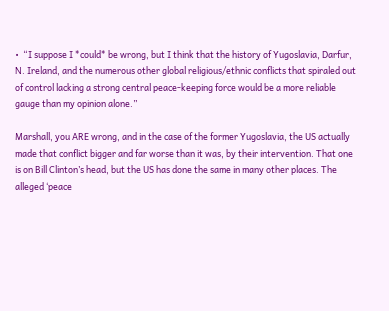•  “I suppose I *could* be wrong, but I think that the history of Yugoslavia, Darfur, N. Ireland, and the numerous other global religious/ethnic conflicts that spiraled out of control lacking a strong central peace-keeping force would be a more reliable gauge than my opinion alone.”

Marshall, you ARE wrong, and in the case of the former Yugoslavia, the US actually made that conflict bigger and far worse than it was, by their intervention. That one is on Bill Clinton’s head, but the US has done the same in many other places. The alleged ‘peace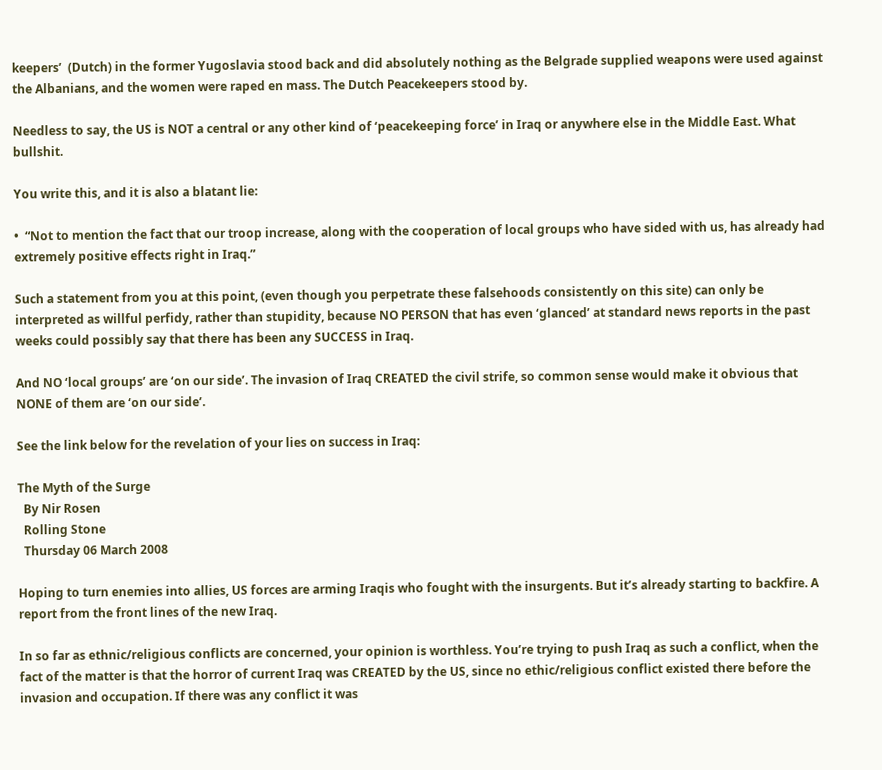keepers’  (Dutch) in the former Yugoslavia stood back and did absolutely nothing as the Belgrade supplied weapons were used against the Albanians, and the women were raped en mass. The Dutch Peacekeepers stood by.

Needless to say, the US is NOT a central or any other kind of ‘peacekeeping force’ in Iraq or anywhere else in the Middle East. What bullshit.

You write this, and it is also a blatant lie:

•  “Not to mention the fact that our troop increase, along with the cooperation of local groups who have sided with us, has already had extremely positive effects right in Iraq.”

Such a statement from you at this point, (even though you perpetrate these falsehoods consistently on this site) can only be interpreted as willful perfidy, rather than stupidity, because NO PERSON that has even ‘glanced’ at standard news reports in the past weeks could possibly say that there has been any SUCCESS in Iraq.

And NO ‘local groups’ are ‘on our side’. The invasion of Iraq CREATED the civil strife, so common sense would make it obvious that NONE of them are ‘on our side’.

See the link below for the revelation of your lies on success in Iraq:

The Myth of the Surge
  By Nir Rosen
  Rolling Stone
  Thursday 06 March 2008

Hoping to turn enemies into allies, US forces are arming Iraqis who fought with the insurgents. But it’s already starting to backfire. A report from the front lines of the new Iraq.

In so far as ethnic/religious conflicts are concerned, your opinion is worthless. You’re trying to push Iraq as such a conflict, when the fact of the matter is that the horror of current Iraq was CREATED by the US, since no ethic/religious conflict existed there before the invasion and occupation. If there was any conflict it was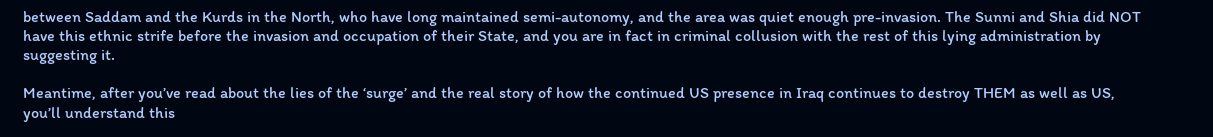between Saddam and the Kurds in the North, who have long maintained semi-autonomy, and the area was quiet enough pre-invasion. The Sunni and Shia did NOT have this ethnic strife before the invasion and occupation of their State, and you are in fact in criminal collusion with the rest of this lying administration by suggesting it.

Meantime, after you’ve read about the lies of the ‘surge’ and the real story of how the continued US presence in Iraq continues to destroy THEM as well as US, you’ll understand this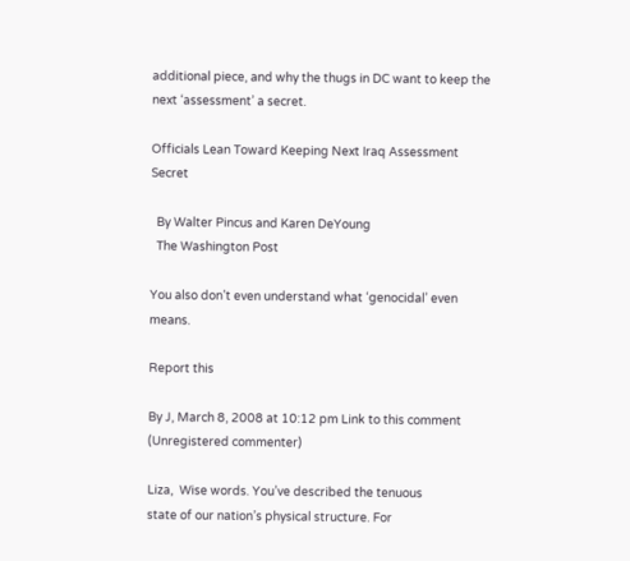additional piece, and why the thugs in DC want to keep the next ‘assessment’ a secret.

Officials Lean Toward Keeping Next Iraq Assessment Secret

  By Walter Pincus and Karen DeYoung
  The Washington Post

You also don’t even understand what ‘genocidal’ even means.

Report this

By J, March 8, 2008 at 10:12 pm Link to this comment
(Unregistered commenter)

Liza,  Wise words. You’ve described the tenuous
state of our nation’s physical structure. For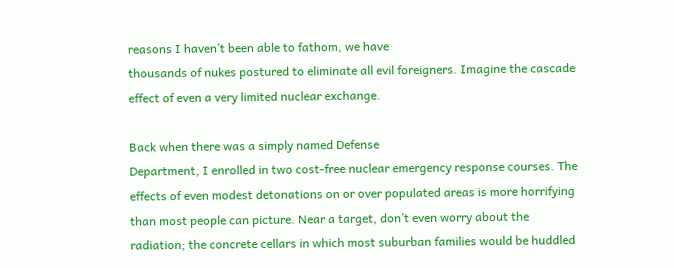reasons I haven’t been able to fathom, we have
thousands of nukes postured to eliminate all evil foreigners. Imagine the cascade effect of even a very limited nuclear exchange.

Back when there was a simply named Defense
Department, I enrolled in two cost-free nuclear emergency response courses. The effects of even modest detonations on or over populated areas is more horrifying than most people can picture. Near a target, don’t even worry about the radiation; the concrete cellars in which most suburban families would be huddled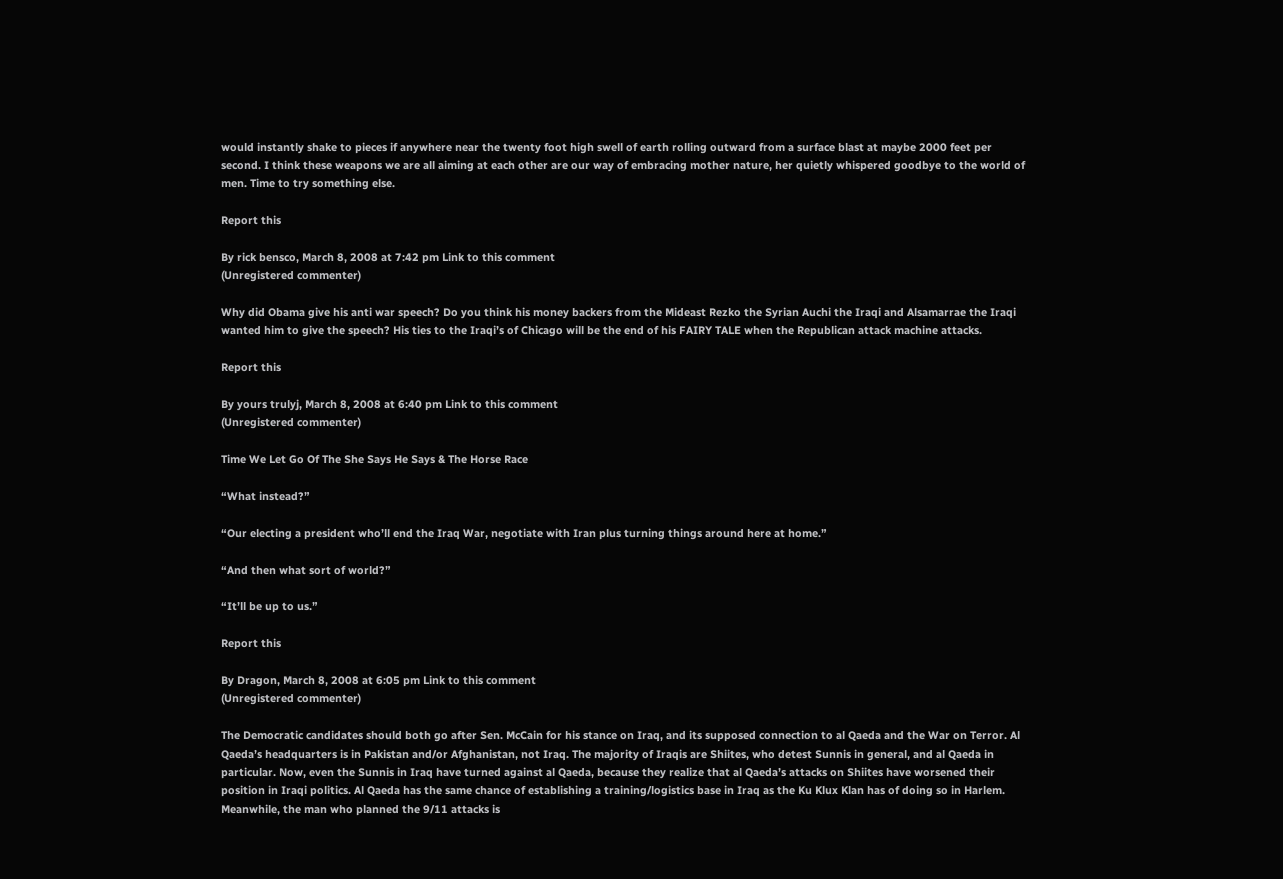would instantly shake to pieces if anywhere near the twenty foot high swell of earth rolling outward from a surface blast at maybe 2000 feet per second. I think these weapons we are all aiming at each other are our way of embracing mother nature, her quietly whispered goodbye to the world of men. Time to try something else.

Report this

By rick bensco, March 8, 2008 at 7:42 pm Link to this comment
(Unregistered commenter)

Why did Obama give his anti war speech? Do you think his money backers from the Mideast Rezko the Syrian Auchi the Iraqi and Alsamarrae the Iraqi wanted him to give the speech? His ties to the Iraqi’s of Chicago will be the end of his FAIRY TALE when the Republican attack machine attacks.

Report this

By yours trulyj, March 8, 2008 at 6:40 pm Link to this comment
(Unregistered commenter)

Time We Let Go Of The She Says He Says & The Horse Race

“What instead?”

“Our electing a president who’ll end the Iraq War, negotiate with Iran plus turning things around here at home.”

“And then what sort of world?”

“It’ll be up to us.”

Report this

By Dragon, March 8, 2008 at 6:05 pm Link to this comment
(Unregistered commenter)

The Democratic candidates should both go after Sen. McCain for his stance on Iraq, and its supposed connection to al Qaeda and the War on Terror. Al Qaeda’s headquarters is in Pakistan and/or Afghanistan, not Iraq. The majority of Iraqis are Shiites, who detest Sunnis in general, and al Qaeda in particular. Now, even the Sunnis in Iraq have turned against al Qaeda, because they realize that al Qaeda’s attacks on Shiites have worsened their position in Iraqi politics. Al Qaeda has the same chance of establishing a training/logistics base in Iraq as the Ku Klux Klan has of doing so in Harlem.
Meanwhile, the man who planned the 9/11 attacks is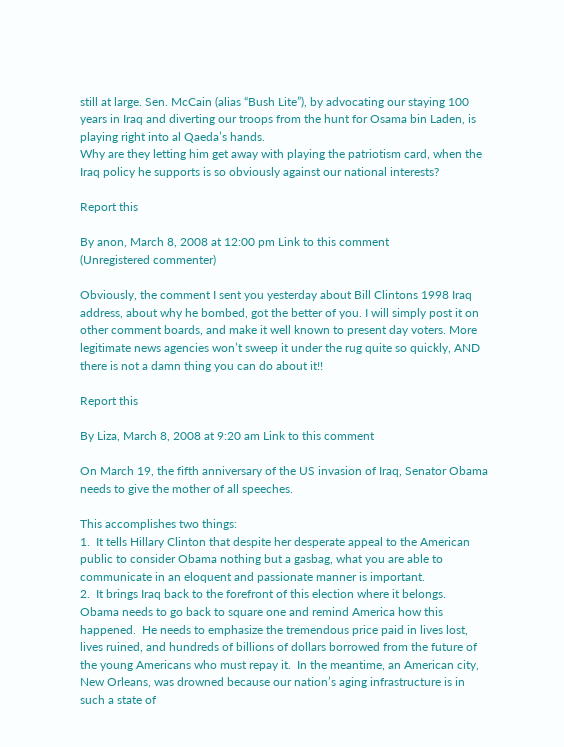still at large. Sen. McCain (alias “Bush Lite”), by advocating our staying 100 years in Iraq and diverting our troops from the hunt for Osama bin Laden, is playing right into al Qaeda’s hands.
Why are they letting him get away with playing the patriotism card, when the Iraq policy he supports is so obviously against our national interests?

Report this

By anon, March 8, 2008 at 12:00 pm Link to this comment
(Unregistered commenter)

Obviously, the comment I sent you yesterday about Bill Clintons 1998 Iraq address, about why he bombed, got the better of you. I will simply post it on other comment boards, and make it well known to present day voters. More legitimate news agencies won’t sweep it under the rug quite so quickly, AND there is not a damn thing you can do about it!!

Report this

By Liza, March 8, 2008 at 9:20 am Link to this comment

On March 19, the fifth anniversary of the US invasion of Iraq, Senator Obama needs to give the mother of all speeches.

This accomplishes two things:
1.  It tells Hillary Clinton that despite her desperate appeal to the American public to consider Obama nothing but a gasbag, what you are able to communicate in an eloquent and passionate manner is important.
2.  It brings Iraq back to the forefront of this election where it belongs.  Obama needs to go back to square one and remind America how this happened.  He needs to emphasize the tremendous price paid in lives lost, lives ruined, and hundreds of billions of dollars borrowed from the future of the young Americans who must repay it.  In the meantime, an American city, New Orleans, was drowned because our nation’s aging infrastructure is in such a state of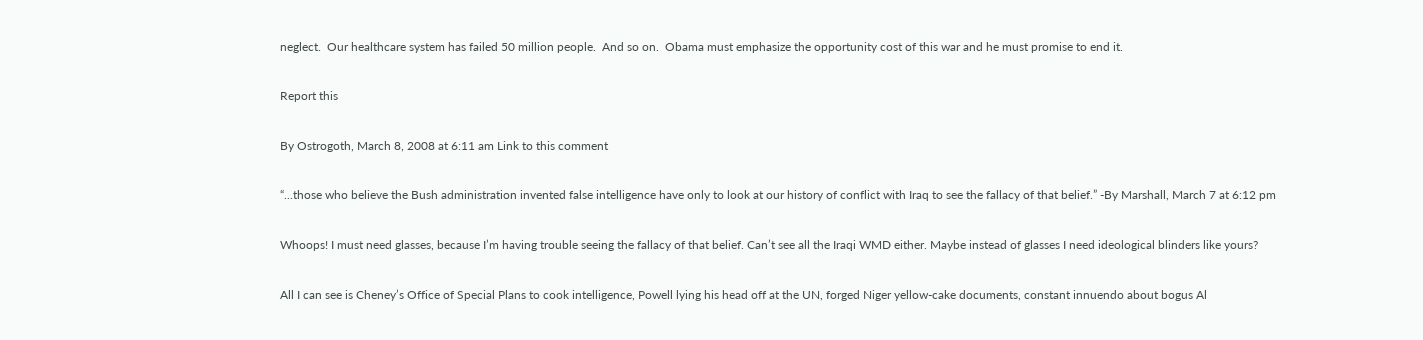neglect.  Our healthcare system has failed 50 million people.  And so on.  Obama must emphasize the opportunity cost of this war and he must promise to end it.

Report this

By Ostrogoth, March 8, 2008 at 6:11 am Link to this comment

“...those who believe the Bush administration invented false intelligence have only to look at our history of conflict with Iraq to see the fallacy of that belief.” -By Marshall, March 7 at 6:12 pm

Whoops! I must need glasses, because I’m having trouble seeing the fallacy of that belief. Can’t see all the Iraqi WMD either. Maybe instead of glasses I need ideological blinders like yours?

All I can see is Cheney’s Office of Special Plans to cook intelligence, Powell lying his head off at the UN, forged Niger yellow-cake documents, constant innuendo about bogus Al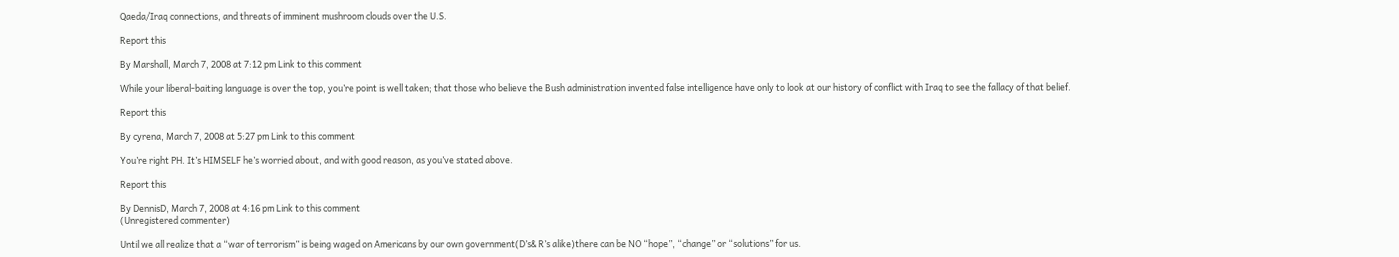Qaeda/Iraq connections, and threats of imminent mushroom clouds over the U.S.

Report this

By Marshall, March 7, 2008 at 7:12 pm Link to this comment

While your liberal-baiting language is over the top, you’re point is well taken; that those who believe the Bush administration invented false intelligence have only to look at our history of conflict with Iraq to see the fallacy of that belief.

Report this

By cyrena, March 7, 2008 at 5:27 pm Link to this comment

You’re right PH. It’s HIMSELF he’s worried about, and with good reason, as you’ve stated above.

Report this

By DennisD, March 7, 2008 at 4:16 pm Link to this comment
(Unregistered commenter)

Until we all realize that a “war of terrorism” is being waged on Americans by our own government(D’s& R’s alike)there can be NO “hope”, “change” or “solutions” for us.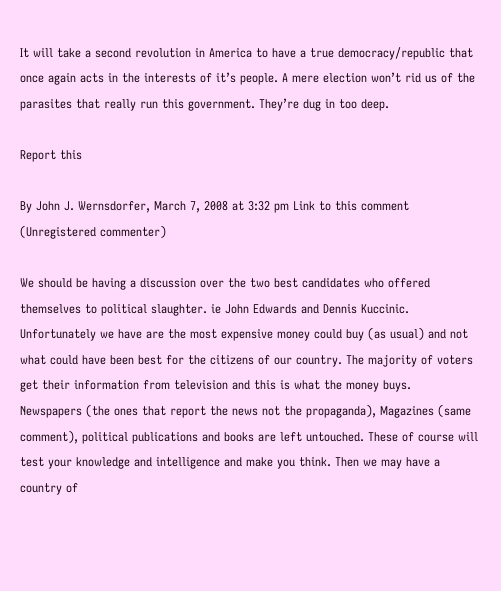It will take a second revolution in America to have a true democracy/republic that once again acts in the interests of it’s people. A mere election won’t rid us of the parasites that really run this government. They’re dug in too deep.

Report this

By John J. Wernsdorfer, March 7, 2008 at 3:32 pm Link to this comment
(Unregistered commenter)

We should be having a discussion over the two best candidates who offered themselves to political slaughter. ie John Edwards and Dennis Kuccinic.  Unfortunately we have are the most expensive money could buy (as usual) and not what could have been best for the citizens of our country. The majority of voters get their information from television and this is what the money buys.
Newspapers (the ones that report the news not the propaganda), Magazines (same comment), political publications and books are left untouched. These of course will test your knowledge and intelligence and make you think. Then we may have a country of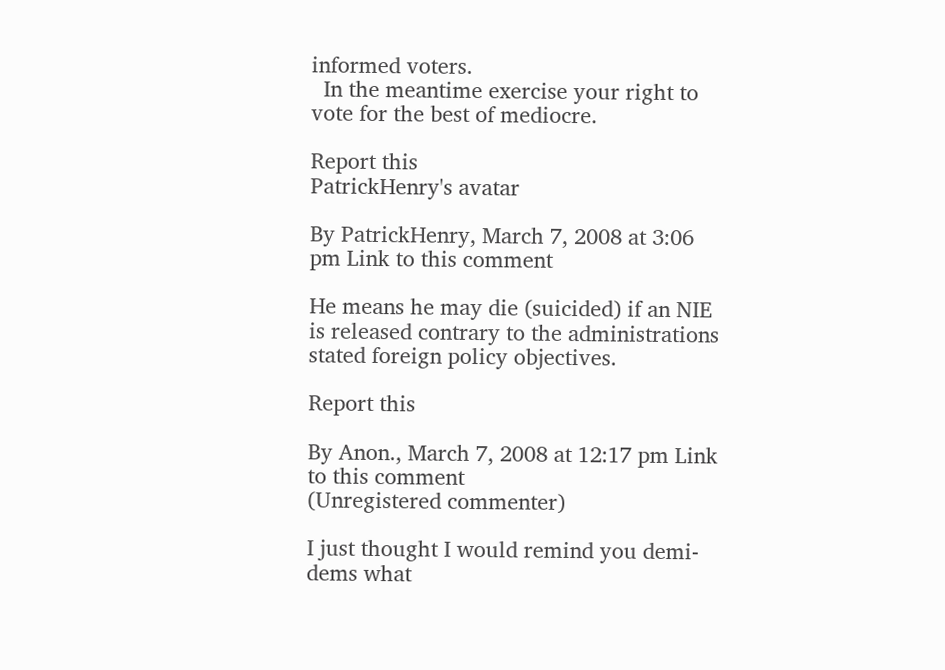informed voters.
  In the meantime exercise your right to vote for the best of mediocre.

Report this
PatrickHenry's avatar

By PatrickHenry, March 7, 2008 at 3:06 pm Link to this comment

He means he may die (suicided) if an NIE is released contrary to the administrations stated foreign policy objectives.

Report this

By Anon., March 7, 2008 at 12:17 pm Link to this comment
(Unregistered commenter)

I just thought I would remind you demi-dems what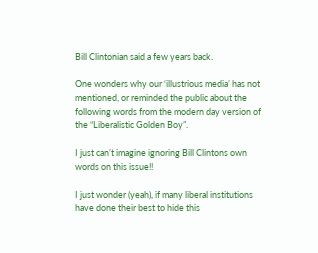Bill Clintonian said a few years back.

One wonders why our ‘illustrious media’ has not mentioned, or reminded the public about the following words from the modern day version of the “Liberalistic Golden Boy”.

I just can’t imagine ignoring Bill Clintons own words on this issue!!

I just wonder (yeah), if many liberal institutions have done their best to hide this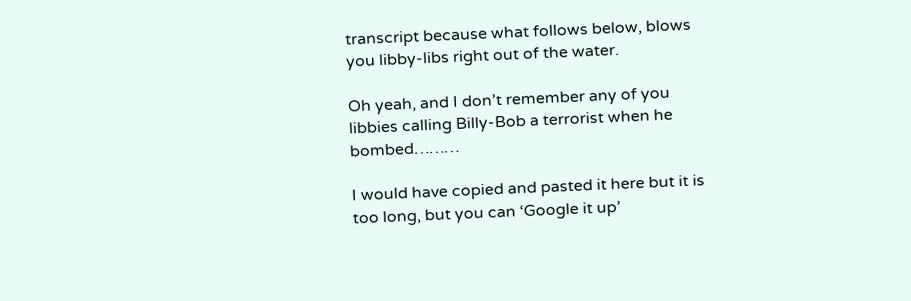transcript because what follows below, blows you libby-libs right out of the water.

Oh yeah, and I don’t remember any of you libbies calling Billy-Bob a terrorist when he bombed………

I would have copied and pasted it here but it is too long, but you can ‘Google it up’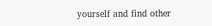yourself and find other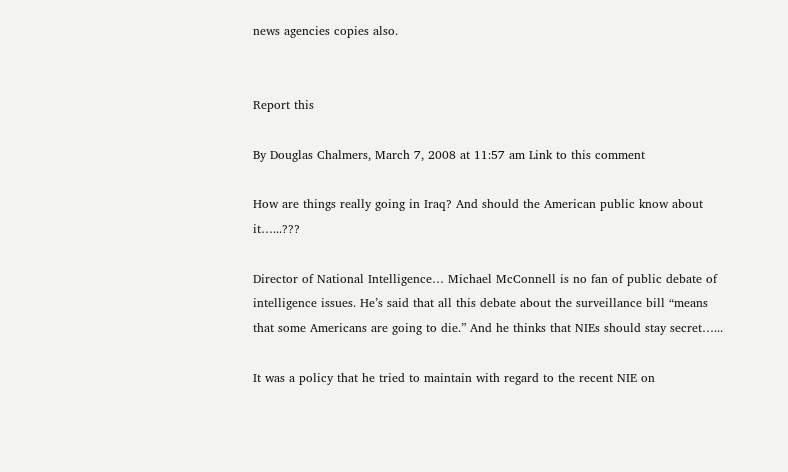news agencies copies also.


Report this

By Douglas Chalmers, March 7, 2008 at 11:57 am Link to this comment

How are things really going in Iraq? And should the American public know about it…...???

Director of National Intelligence… Michael McConnell is no fan of public debate of intelligence issues. He’s said that all this debate about the surveillance bill “means that some Americans are going to die.” And he thinks that NIEs should stay secret…...

It was a policy that he tried to maintain with regard to the recent NIE on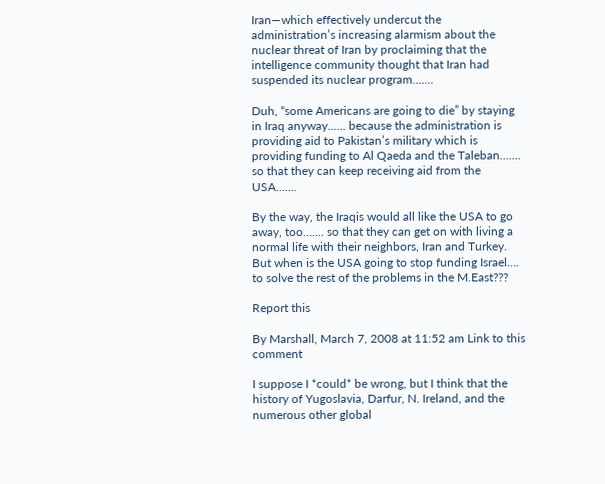Iran—which effectively undercut the administration’s increasing alarmism about the nuclear threat of Iran by proclaiming that the intelligence community thought that Iran had suspended its nuclear program…....

Duh, “some Americans are going to die” by staying in Iraq anyway…... because the administration is providing aid to Pakistan’s military which is providing funding to Al Qaeda and the Taleban….... so that they can keep receiving aid from the USA…....

By the way, the Iraqis would all like the USA to go away, too….... so that they can get on with living a normal life with their neighbors, Iran and Turkey. But when is the USA going to stop funding Israel…. to solve the rest of the problems in the M.East???

Report this

By Marshall, March 7, 2008 at 11:52 am Link to this comment

I suppose I *could* be wrong, but I think that the history of Yugoslavia, Darfur, N. Ireland, and the numerous other global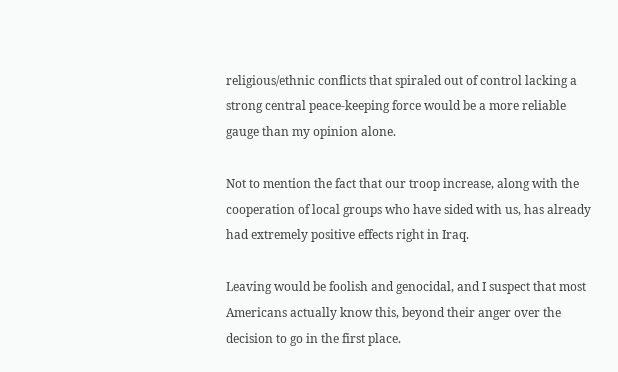religious/ethnic conflicts that spiraled out of control lacking a strong central peace-keeping force would be a more reliable gauge than my opinion alone.

Not to mention the fact that our troop increase, along with the cooperation of local groups who have sided with us, has already had extremely positive effects right in Iraq.

Leaving would be foolish and genocidal, and I suspect that most Americans actually know this, beyond their anger over the decision to go in the first place.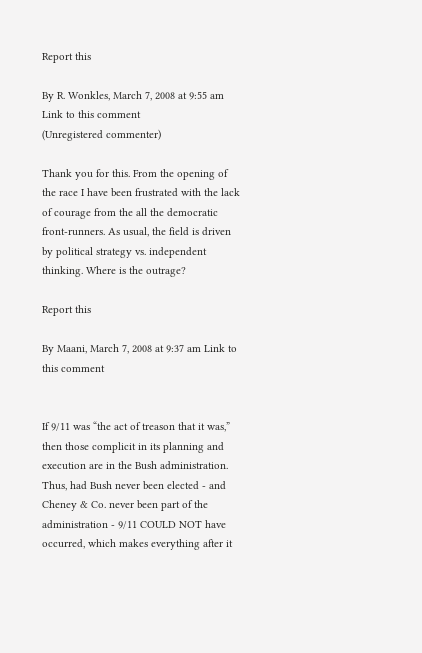Report this

By R. Wonkles, March 7, 2008 at 9:55 am Link to this comment
(Unregistered commenter)

Thank you for this. From the opening of the race I have been frustrated with the lack of courage from the all the democratic front-runners. As usual, the field is driven by political strategy vs. independent thinking. Where is the outrage?

Report this

By Maani, March 7, 2008 at 9:37 am Link to this comment


If 9/11 was “the act of treason that it was,” then those complicit in its planning and execution are in the Bush administration.  Thus, had Bush never been elected - and Cheney & Co. never been part of the administration - 9/11 COULD NOT have occurred, which makes everything after it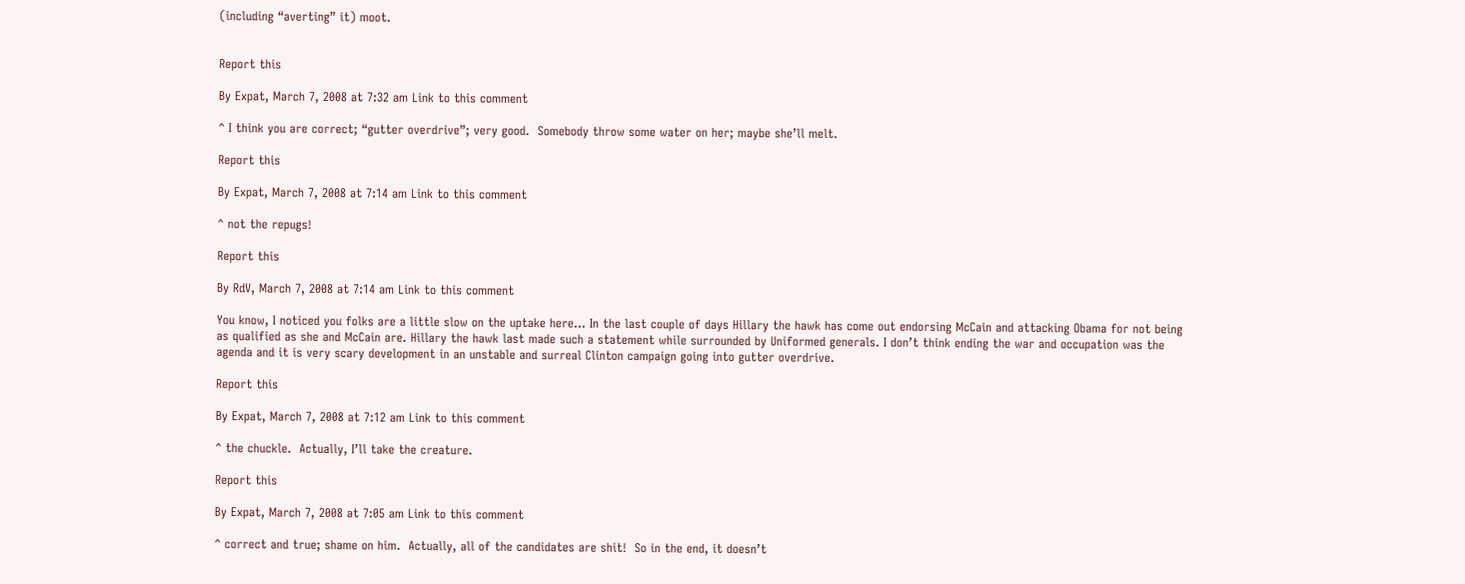(including “averting” it) moot.


Report this

By Expat, March 7, 2008 at 7:32 am Link to this comment

^ I think you are correct; “gutter overdrive”; very good.  Somebody throw some water on her; maybe she’ll melt.

Report this

By Expat, March 7, 2008 at 7:14 am Link to this comment

^ not the repugs!

Report this

By RdV, March 7, 2008 at 7:14 am Link to this comment

You know, I noticed you folks are a little slow on the uptake here… In the last couple of days Hillary the hawk has come out endorsing McCain and attacking Obama for not being as qualified as she and McCain are. Hillary the hawk last made such a statement while surrounded by Uniformed generals. I don’t think ending the war and occupation was the agenda and it is very scary development in an unstable and surreal Clinton campaign going into gutter overdrive.

Report this

By Expat, March 7, 2008 at 7:12 am Link to this comment

^ the chuckle.  Actually, I’ll take the creature.

Report this

By Expat, March 7, 2008 at 7:05 am Link to this comment

^ correct and true; shame on him.  Actually, all of the candidates are shit!  So in the end, it doesn’t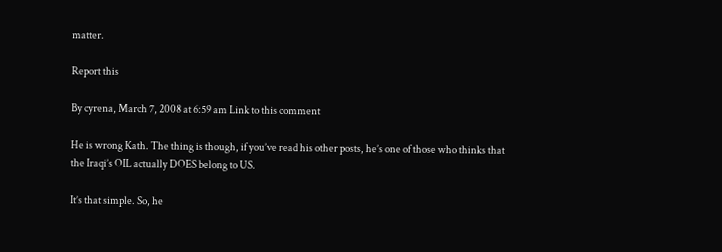matter.

Report this

By cyrena, March 7, 2008 at 6:59 am Link to this comment

He is wrong Kath. The thing is though, if you’ve read his other posts, he’s one of those who thinks that the Iraqi’s OIL actually DOES belong to US.

It’s that simple. So, he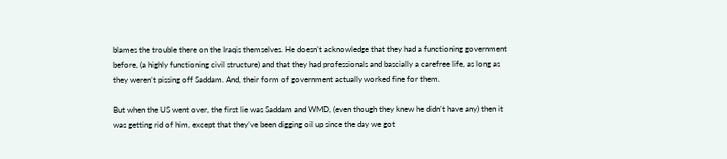blames the trouble there on the Iraqis themselves. He doesn’t acknowledge that they had a functioning government before, (a highly functioning civil structure) and that they had professionals and bascially a carefree life, as long as they weren’t pissing off Saddam. And, their form of government actually worked fine for them.

But when the US went over, the first lie was Saddam and WMD, (even though they knew he didn’t have any) then it was getting rid of him, except that they’ve been digging oil up since the day we got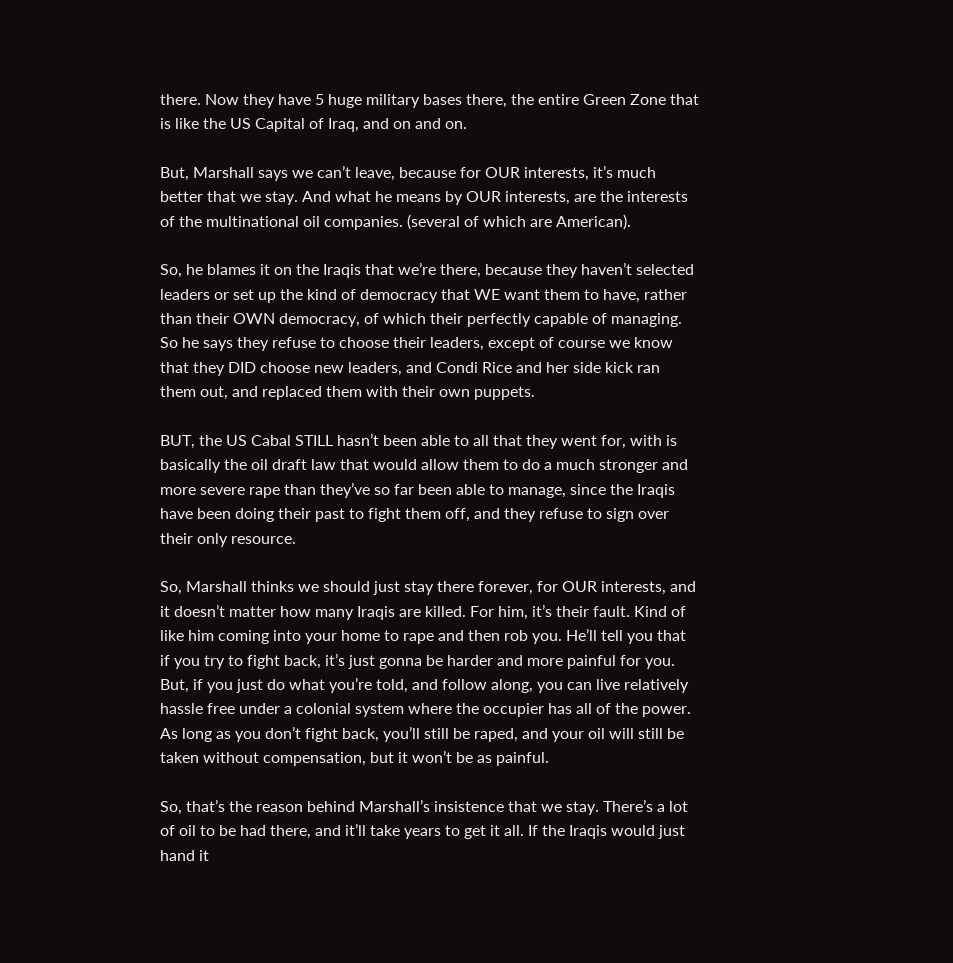there. Now they have 5 huge military bases there, the entire Green Zone that is like the US Capital of Iraq, and on and on.

But, Marshall says we can’t leave, because for OUR interests, it’s much better that we stay. And what he means by OUR interests, are the interests of the multinational oil companies. (several of which are American).

So, he blames it on the Iraqis that we’re there, because they haven’t selected leaders or set up the kind of democracy that WE want them to have, rather than their OWN democracy, of which their perfectly capable of managing. So he says they refuse to choose their leaders, except of course we know that they DID choose new leaders, and Condi Rice and her side kick ran them out, and replaced them with their own puppets.

BUT, the US Cabal STILL hasn’t been able to all that they went for, with is basically the oil draft law that would allow them to do a much stronger and more severe rape than they’ve so far been able to manage, since the Iraqis have been doing their past to fight them off, and they refuse to sign over their only resource.

So, Marshall thinks we should just stay there forever, for OUR interests, and it doesn’t matter how many Iraqis are killed. For him, it’s their fault. Kind of like him coming into your home to rape and then rob you. He’ll tell you that if you try to fight back, it’s just gonna be harder and more painful for you. But, if you just do what you’re told, and follow along, you can live relatively hassle free under a colonial system where the occupier has all of the power. As long as you don’t fight back, you’ll still be raped, and your oil will still be taken without compensation, but it won’t be as painful.

So, that’s the reason behind Marshall’s insistence that we stay. There’s a lot of oil to be had there, and it’ll take years to get it all. If the Iraqis would just hand it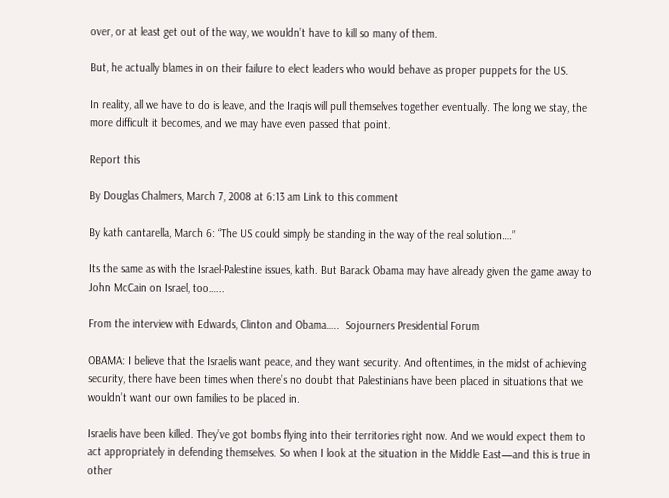over, or at least get out of the way, we wouldn’t have to kill so many of them.

But, he actually blames in on their failure to elect leaders who would behave as proper puppets for the US.

In reality, all we have to do is leave, and the Iraqis will pull themselves together eventually. The long we stay, the more difficult it becomes, and we may have even passed that point.

Report this

By Douglas Chalmers, March 7, 2008 at 6:13 am Link to this comment

By kath cantarella, March 6: “The US could simply be standing in the way of the real solution….”

Its the same as with the Israel-Palestine issues, kath. But Barack Obama may have already given the game away to John McCain on Israel, too…...

From the interview with Edwards, Clinton and Obama…..  Sojourners Presidential Forum

OBAMA: I believe that the Israelis want peace, and they want security. And oftentimes, in the midst of achieving security, there have been times when there’s no doubt that Palestinians have been placed in situations that we wouldn’t want our own families to be placed in.

Israelis have been killed. They’ve got bombs flying into their territories right now. And we would expect them to act appropriately in defending themselves. So when I look at the situation in the Middle East—and this is true in other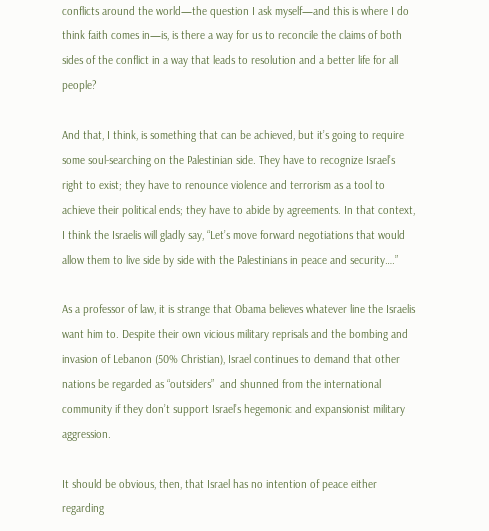conflicts around the world—the question I ask myself—and this is where I do think faith comes in—is, is there a way for us to reconcile the claims of both sides of the conflict in a way that leads to resolution and a better life for all people?

And that, I think, is something that can be achieved, but it’s going to require some soul-searching on the Palestinian side. They have to recognize Israel’s right to exist; they have to renounce violence and terrorism as a tool to achieve their political ends; they have to abide by agreements. In that context, I think the Israelis will gladly say, “Let’s move forward negotiations that would allow them to live side by side with the Palestinians in peace and security….”

As a professor of law, it is strange that Obama believes whatever line the Israelis want him to. Despite their own vicious military reprisals and the bombing and invasion of Lebanon (50% Christian), Israel continues to demand that other nations be regarded as “outsiders”  and shunned from the international community if they don’t support Israel’s hegemonic and expansionist military aggression.

It should be obvious, then, that Israel has no intention of peace either regarding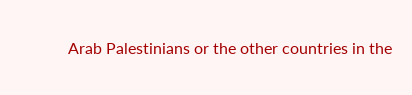Arab Palestinians or the other countries in the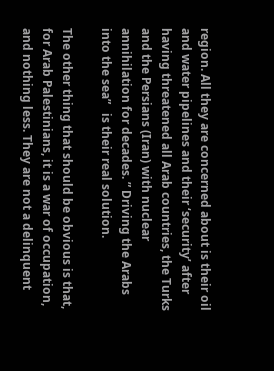region. All they are concerned about is their oil and water pipelines and their ‘security’ after having threatened all Arab countries, the Turks and the Persians (Iran) with nuclear annihilation for decades. ” Driving the Arabs into the sea”   is their real solution.

The other thing that should be obvious is that, for Arab Palestinians, it is a war of occupation, and nothing less. They are not a delinquent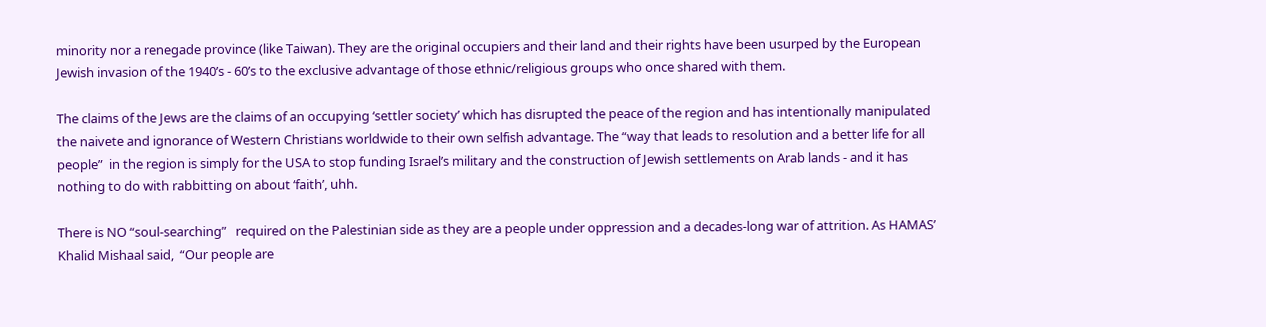minority nor a renegade province (like Taiwan). They are the original occupiers and their land and their rights have been usurped by the European Jewish invasion of the 1940’s - 60’s to the exclusive advantage of those ethnic/religious groups who once shared with them.

The claims of the Jews are the claims of an occupying ‘settler society’ which has disrupted the peace of the region and has intentionally manipulated the naivete and ignorance of Western Christians worldwide to their own selfish advantage. The “way that leads to resolution and a better life for all people”  in the region is simply for the USA to stop funding Israel’s military and the construction of Jewish settlements on Arab lands - and it has nothing to do with rabbitting on about ‘faith’, uhh.

There is NO “soul-searching”   required on the Palestinian side as they are a people under oppression and a decades-long war of attrition. As HAMAS’ Khalid Mishaal said,  “Our people are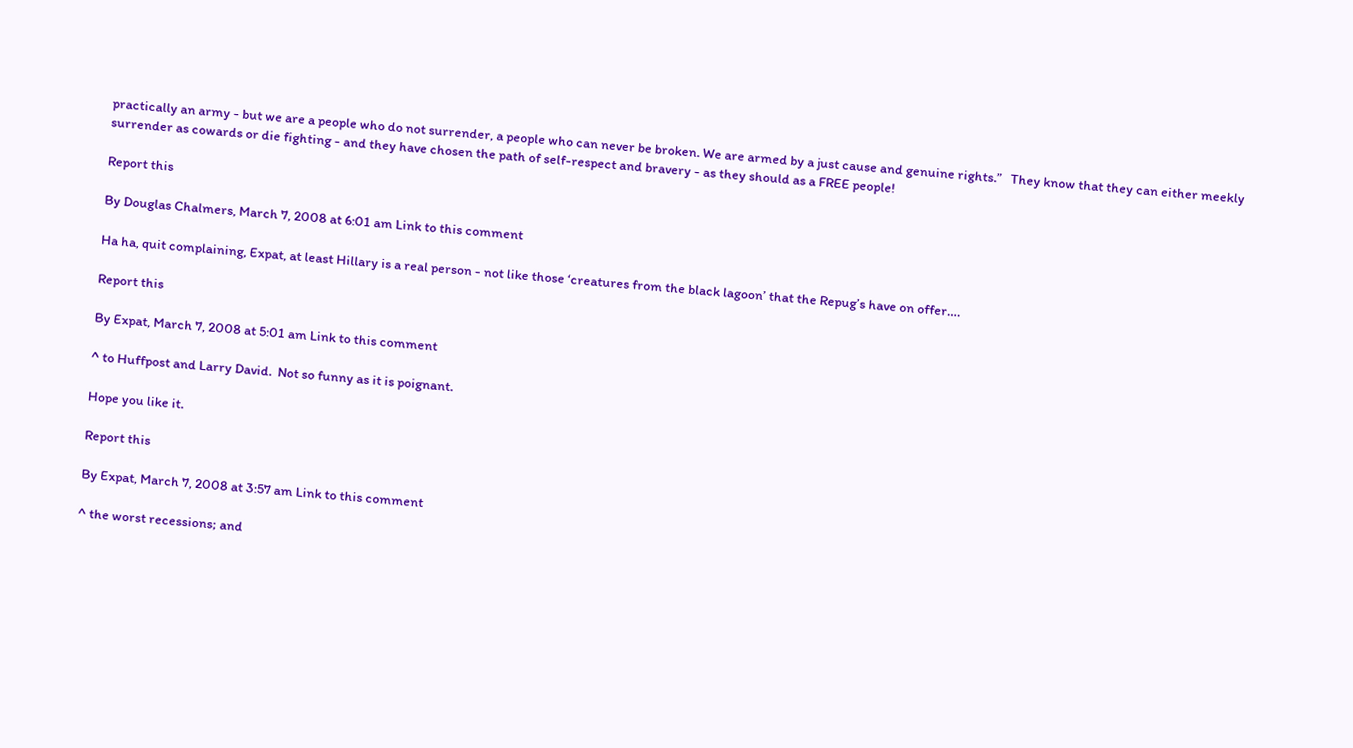practically an army - but we are a people who do not surrender, a people who can never be broken. We are armed by a just cause and genuine rights.”   They know that they can either meekly surrender as cowards or die fighting - and they have chosen the path of self-respect and bravery - as they should as a FREE people!

Report this

By Douglas Chalmers, March 7, 2008 at 6:01 am Link to this comment

Ha ha, quit complaining, Expat, at least Hillary is a real person - not like those ‘creatures from the black lagoon’ that the Repug’s have on offer….

Report this

By Expat, March 7, 2008 at 5:01 am Link to this comment

^ to Huffpost and Larry David.  Not so funny as it is poignant.

Hope you like it.

Report this

By Expat, March 7, 2008 at 3:57 am Link to this comment

^ the worst recessions; and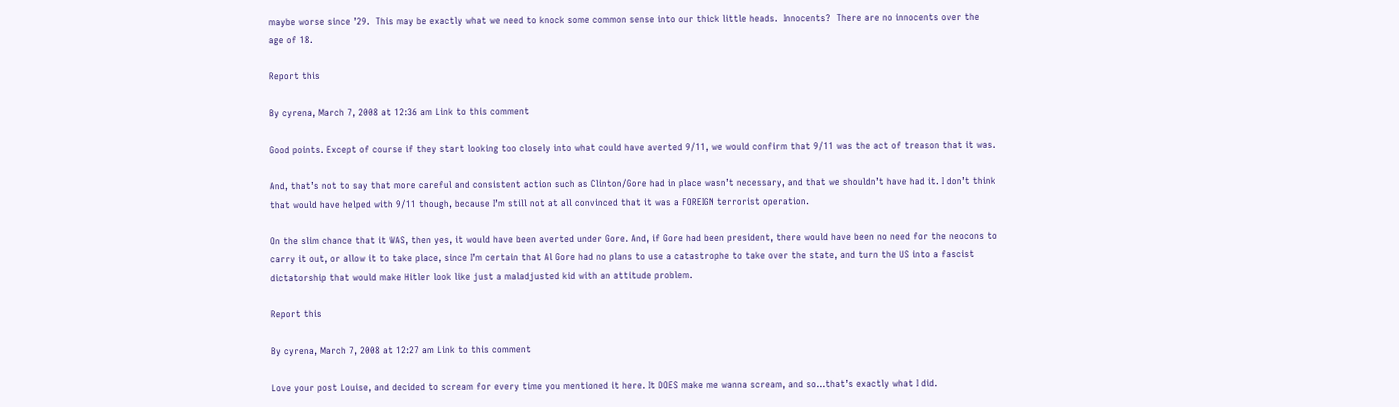maybe worse since ’29.  This may be exactly what we need to knock some common sense into our thick little heads.  Innocents?  There are no innocents over the age of 18.

Report this

By cyrena, March 7, 2008 at 12:36 am Link to this comment

Good points. Except of course if they start looking too closely into what could have averted 9/11, we would confirm that 9/11 was the act of treason that it was.

And, that’s not to say that more careful and consistent action such as Clinton/Gore had in place wasn’t necessary, and that we shouldn’t have had it. I don’t think that would have helped with 9/11 though, because I’m still not at all convinced that it was a FOREIGN terrorist operation.

On the slim chance that it WAS, then yes, it would have been averted under Gore. And, if Gore had been president, there would have been no need for the neocons to carry it out, or allow it to take place, since I’m certain that Al Gore had no plans to use a catastrophe to take over the state, and turn the US into a fascist dictatorship that would make Hitler look like just a maladjusted kid with an attitude problem.

Report this

By cyrena, March 7, 2008 at 12:27 am Link to this comment

Love your post Louise, and decided to scream for every time you mentioned it here. It DOES make me wanna scream, and so…that’s exactly what I did.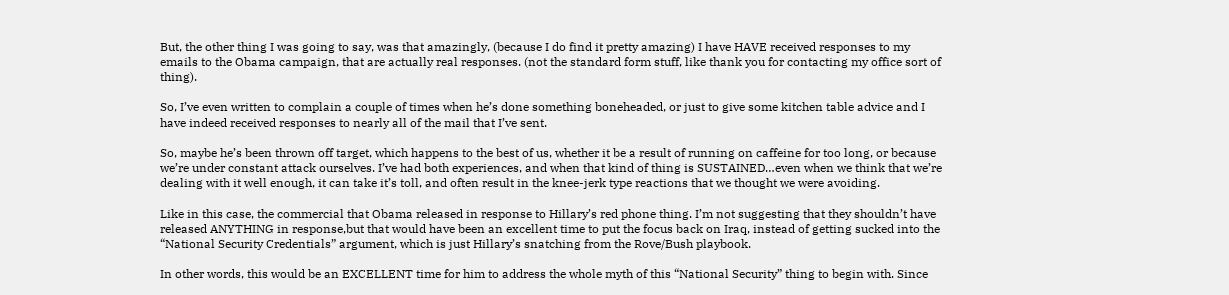But, the other thing I was going to say, was that amazingly, (because I do find it pretty amazing) I have HAVE received responses to my emails to the Obama campaign, that are actually real responses. (not the standard form stuff, like thank you for contacting my office sort of thing).

So, I’ve even written to complain a couple of times when he’s done something boneheaded, or just to give some kitchen table advice and I have indeed received responses to nearly all of the mail that I’ve sent.

So, maybe he’s been thrown off target, which happens to the best of us, whether it be a result of running on caffeine for too long, or because we’re under constant attack ourselves. I’ve had both experiences, and when that kind of thing is SUSTAINED…even when we think that we’re dealing with it well enough, it can take it’s toll, and often result in the knee-jerk type reactions that we thought we were avoiding.

Like in this case, the commercial that Obama released in response to Hillary’s red phone thing. I’m not suggesting that they shouldn’t have released ANYTHING in response,but that would have been an excellent time to put the focus back on Iraq, instead of getting sucked into the “National Security Credentials” argument, which is just Hillary’s snatching from the Rove/Bush playbook.

In other words, this would be an EXCELLENT time for him to address the whole myth of this “National Security” thing to begin with. Since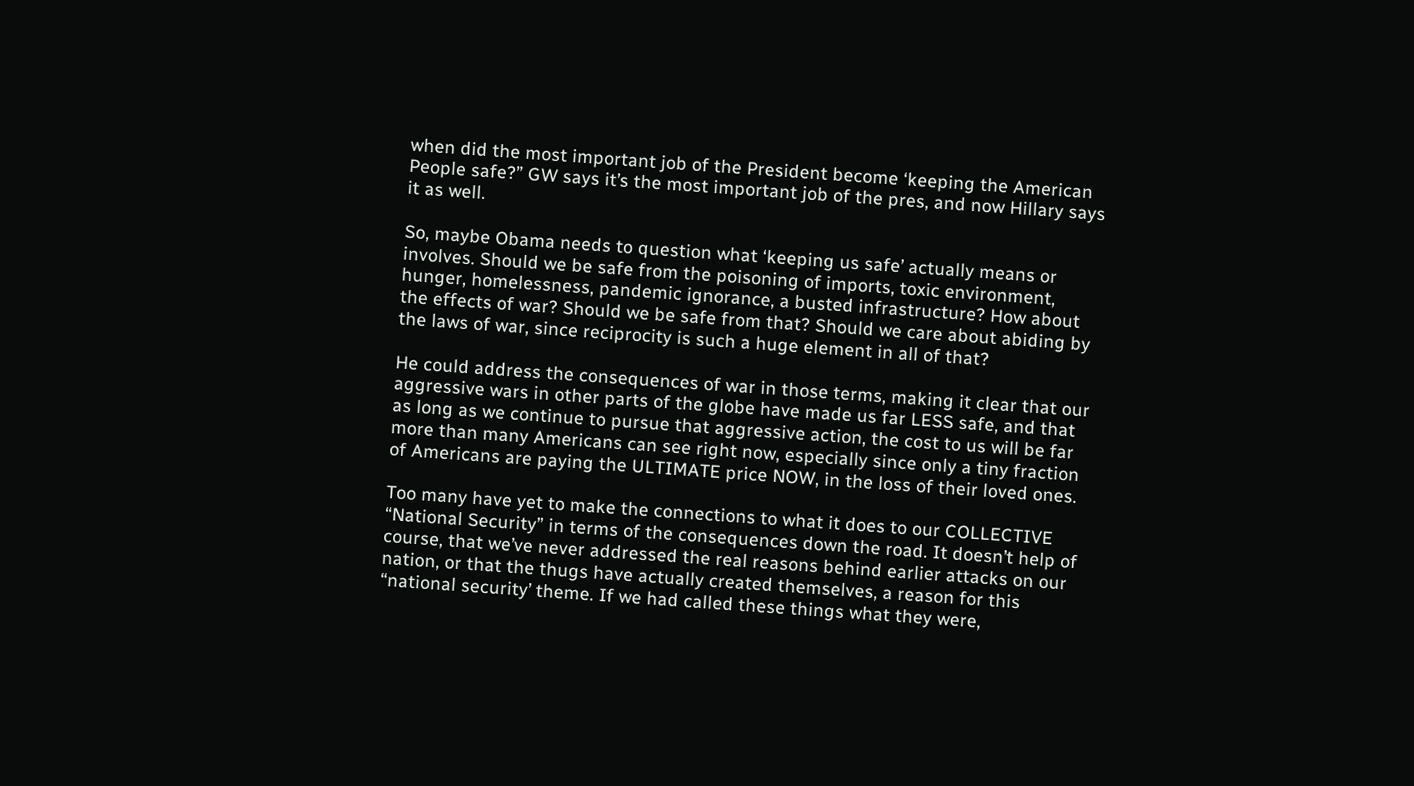when did the most important job of the President become ‘keeping the American People safe?” GW says it’s the most important job of the pres, and now Hillary says it as well.

So, maybe Obama needs to question what ‘keeping us safe’ actually means or involves. Should we be safe from the poisoning of imports, toxic environment,  hunger, homelessness, pandemic ignorance, a busted infrastructure? How about the effects of war? Should we be safe from that? Should we care about abiding by the laws of war, since reciprocity is such a huge element in all of that?

He could address the consequences of war in those terms, making it clear that our aggressive wars in other parts of the globe have made us far LESS safe, and that as long as we continue to pursue that aggressive action, the cost to us will be far more than many Americans can see right now, especially since only a tiny fraction of Americans are paying the ULTIMATE price NOW, in the loss of their loved ones.

Too many have yet to make the connections to what it does to our COLLECTIVE “National Security” in terms of the consequences down the road. It doesn’t help of course, that we’ve never addressed the real reasons behind earlier attacks on our nation, or that the thugs have actually created themselves, a reason for this “national security’ theme. If we had called these things what they were,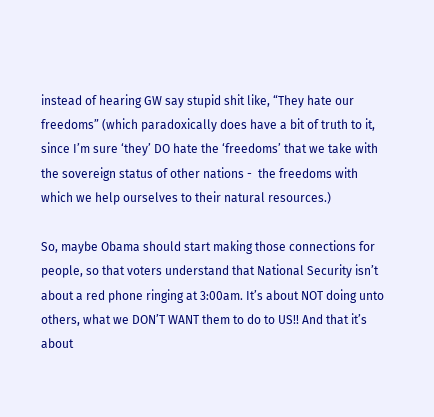instead of hearing GW say stupid shit like, “They hate our freedoms” (which paradoxically does have a bit of truth to it, since I’m sure ‘they’ DO hate the ‘freedoms’ that we take with the sovereign status of other nations -  the freedoms with which we help ourselves to their natural resources.)

So, maybe Obama should start making those connections for people, so that voters understand that National Security isn’t about a red phone ringing at 3:00am. It’s about NOT doing unto others, what we DON’T WANT them to do to US!! And that it’s about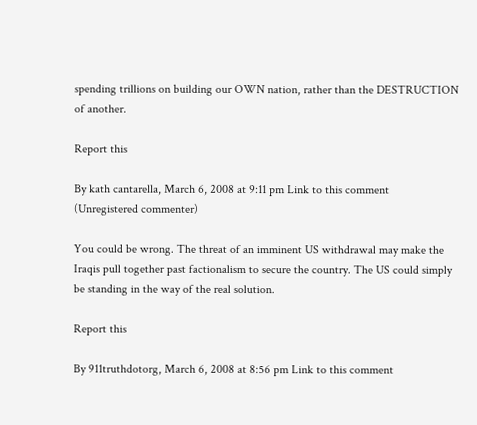spending trillions on building our OWN nation, rather than the DESTRUCTION of another.

Report this

By kath cantarella, March 6, 2008 at 9:11 pm Link to this comment
(Unregistered commenter)

You could be wrong. The threat of an imminent US withdrawal may make the Iraqis pull together past factionalism to secure the country. The US could simply be standing in the way of the real solution.

Report this

By 911truthdotorg, March 6, 2008 at 8:56 pm Link to this comment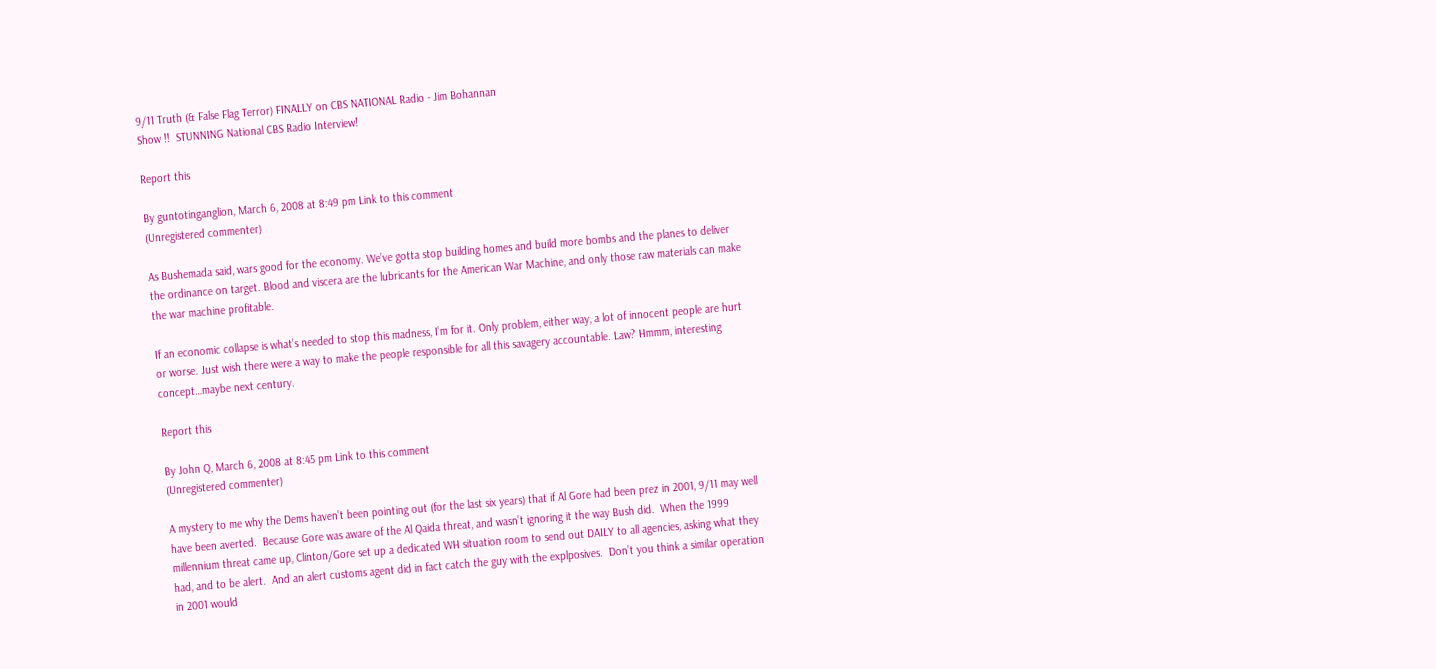9/11 Truth (& False Flag Terror) FINALLY on CBS NATIONAL Radio - Jim Bohannan
Show !!  STUNNING National CBS Radio Interview!

Report this

By guntotinganglion, March 6, 2008 at 8:49 pm Link to this comment
(Unregistered commenter)

As Bushemada said, wars good for the economy. We’ve gotta stop building homes and build more bombs and the planes to deliver the ordinance on target. Blood and viscera are the lubricants for the American War Machine, and only those raw materials can make the war machine profitable.

If an economic collapse is what’s needed to stop this madness, I’m for it. Only problem, either way, a lot of innocent people are hurt or worse. Just wish there were a way to make the people responsible for all this savagery accountable. Law? Hmmm, interesting concept…maybe next century.

Report this

By John Q, March 6, 2008 at 8:45 pm Link to this comment
(Unregistered commenter)

A mystery to me why the Dems haven’t been pointing out (for the last six years) that if Al Gore had been prez in 2001, 9/11 may well have been averted.  Because Gore was aware of the Al Qaida threat, and wasn’t ignoring it the way Bush did.  When the 1999 millennium threat came up, Clinton/Gore set up a dedicated WH situation room to send out DAILY to all agencies, asking what they had, and to be alert.  And an alert customs agent did in fact catch the guy with the explposives.  Don’t you think a similar operation in 2001 would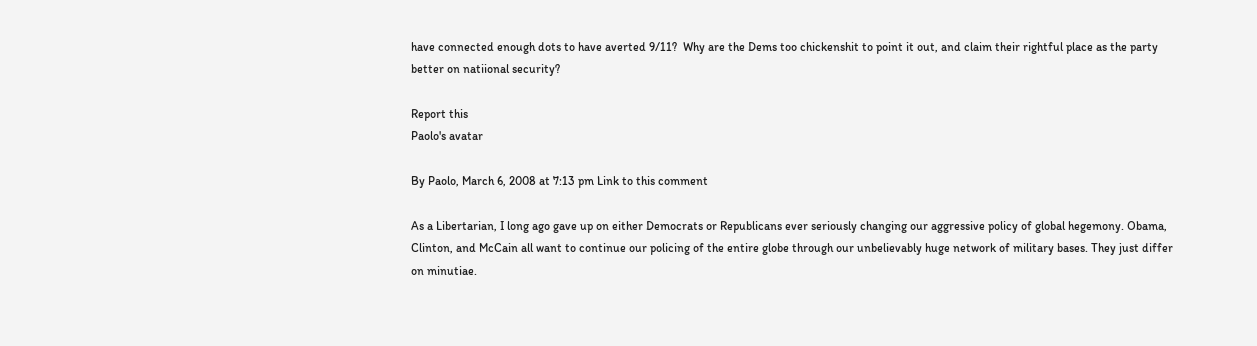have connected enough dots to have averted 9/11?  Why are the Dems too chickenshit to point it out, and claim their rightful place as the party better on natiional security?

Report this
Paolo's avatar

By Paolo, March 6, 2008 at 7:13 pm Link to this comment

As a Libertarian, I long ago gave up on either Democrats or Republicans ever seriously changing our aggressive policy of global hegemony. Obama, Clinton, and McCain all want to continue our policing of the entire globe through our unbelievably huge network of military bases. They just differ on minutiae.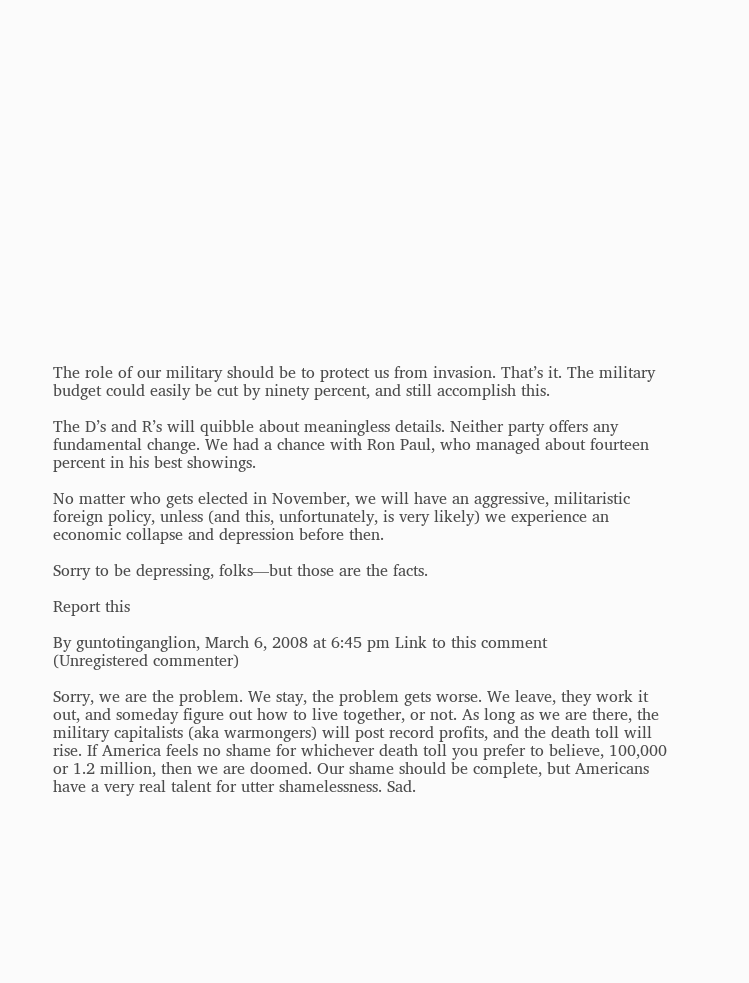The role of our military should be to protect us from invasion. That’s it. The military budget could easily be cut by ninety percent, and still accomplish this.

The D’s and R’s will quibble about meaningless details. Neither party offers any fundamental change. We had a chance with Ron Paul, who managed about fourteen percent in his best showings.

No matter who gets elected in November, we will have an aggressive, militaristic foreign policy, unless (and this, unfortunately, is very likely) we experience an economic collapse and depression before then.

Sorry to be depressing, folks—but those are the facts.

Report this

By guntotinganglion, March 6, 2008 at 6:45 pm Link to this comment
(Unregistered commenter)

Sorry, we are the problem. We stay, the problem gets worse. We leave, they work it out, and someday figure out how to live together, or not. As long as we are there, the military capitalists (aka warmongers) will post record profits, and the death toll will rise. If America feels no shame for whichever death toll you prefer to believe, 100,000 or 1.2 million, then we are doomed. Our shame should be complete, but Americans have a very real talent for utter shamelessness. Sad.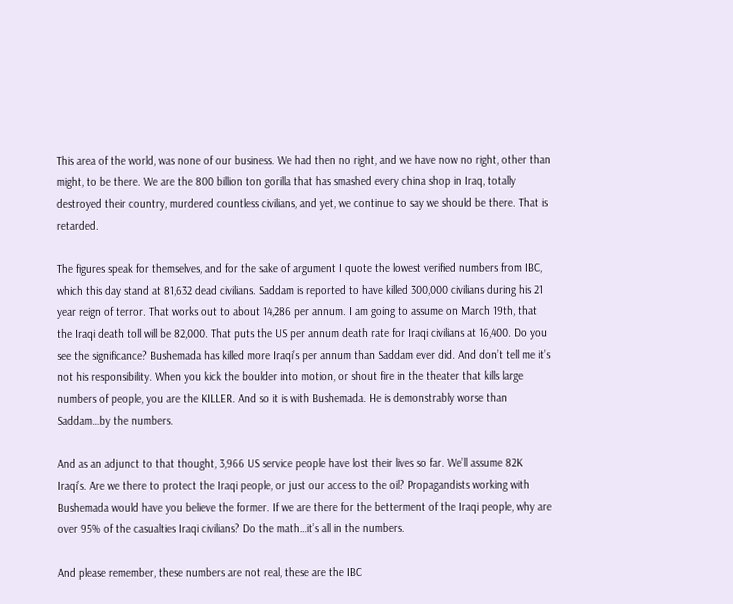This area of the world, was none of our business. We had then no right, and we have now no right, other than might, to be there. We are the 800 billion ton gorilla that has smashed every china shop in Iraq, totally destroyed their country, murdered countless civilians, and yet, we continue to say we should be there. That is retarded.

The figures speak for themselves, and for the sake of argument I quote the lowest verified numbers from IBC, which this day stand at 81,632 dead civilians. Saddam is reported to have killed 300,000 civilians during his 21 year reign of terror. That works out to about 14,286 per annum. I am going to assume on March 19th, that the Iraqi death toll will be 82,000. That puts the US per annum death rate for Iraqi civilians at 16,400. Do you see the significance? Bushemada has killed more Iraqi’s per annum than Saddam ever did. And don’t tell me it’s not his responsibility. When you kick the boulder into motion, or shout fire in the theater that kills large numbers of people, you are the KILLER. And so it is with Bushemada. He is demonstrably worse than Saddam…by the numbers.

And as an adjunct to that thought, 3,966 US service people have lost their lives so far. We’ll assume 82K Iraqi’s. Are we there to protect the Iraqi people, or just our access to the oil? Propagandists working with Bushemada would have you believe the former. If we are there for the betterment of the Iraqi people, why are over 95% of the casualties Iraqi civilians? Do the math…it’s all in the numbers.

And please remember, these numbers are not real, these are the IBC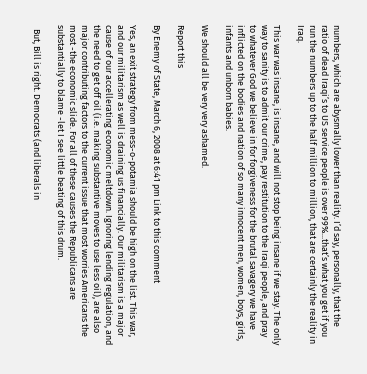numbers, which are abysmally lower than reality. I’d say, personally, that the ratio of dead Iraqi’s to US service people is over 99%...that’s what you get if you run the numbers up to the half million to million, that are certainly the reality in Iraq.

This war was insane, is insane, and will not stop being insane if we stay. The only way to sanity is to admit our crime, pay restitution to the Iraqi people, and pray to whatever God we believe in for forgiveness for the brutal savagery we have inflicted on the bodies and nation of so many innocent men, women, boys, girls, infants and unborn babies.

We should all be very very ashamed.

Report this

By Enemy of State, March 6, 2008 at 6:41 pm Link to this comment

Yes, an exit strategy from mess-o-potamia should be high on the list. This war, and our militarism as well is draining us financially. Our militarism is a major cause of our accellerating economic meltdown. Ignoring lending regulation, and the need to get off oil (i.e. making substantive moves to use less oil), are also major contributing factors to the current issue that most worries Americans the most -the economic slide. For all of these causes the Republicans are substantially to blame -let I see little beating of this drum.

  But, Bill is right. Democrats (and liberals in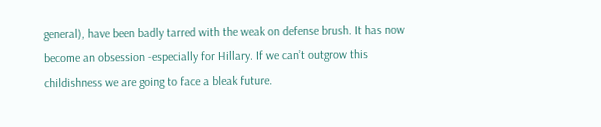general), have been badly tarred with the weak on defense brush. It has now become an obsession -especially for Hillary. If we can’t outgrow this childishness we are going to face a bleak future.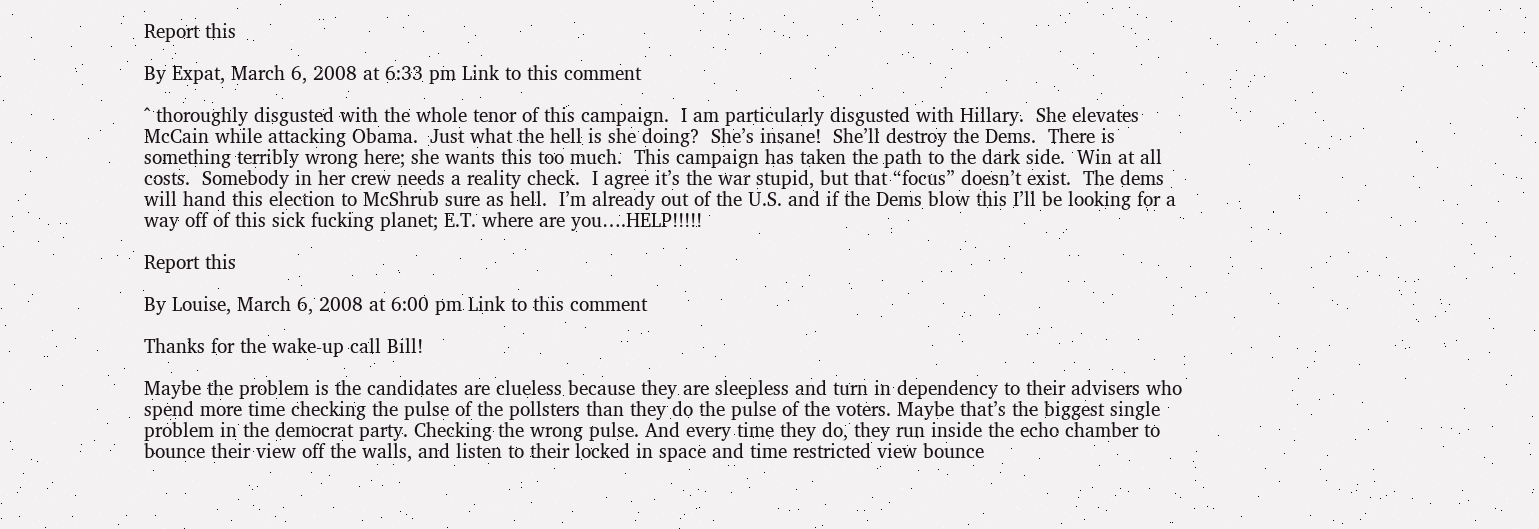Report this

By Expat, March 6, 2008 at 6:33 pm Link to this comment

^ thoroughly disgusted with the whole tenor of this campaign.  I am particularly disgusted with Hillary.  She elevates McCain while attacking Obama.  Just what the hell is she doing?  She’s insane!  She’ll destroy the Dems.  There is something terribly wrong here; she wants this too much.  This campaign has taken the path to the dark side.  Win at all costs.  Somebody in her crew needs a reality check.  I agree it’s the war stupid, but that “focus” doesn’t exist.  The dems will hand this election to McShrub sure as hell.  I’m already out of the U.S. and if the Dems blow this I’ll be looking for a way off of this sick fucking planet; E.T. where are you….HELP!!!!!

Report this

By Louise, March 6, 2008 at 6:00 pm Link to this comment

Thanks for the wake-up call Bill!

Maybe the problem is the candidates are clueless because they are sleepless and turn in dependency to their advisers who spend more time checking the pulse of the pollsters than they do the pulse of the voters. Maybe that’s the biggest single problem in the democrat party. Checking the wrong pulse. And every time they do, they run inside the echo chamber to bounce their view off the walls, and listen to their locked in space and time restricted view bounce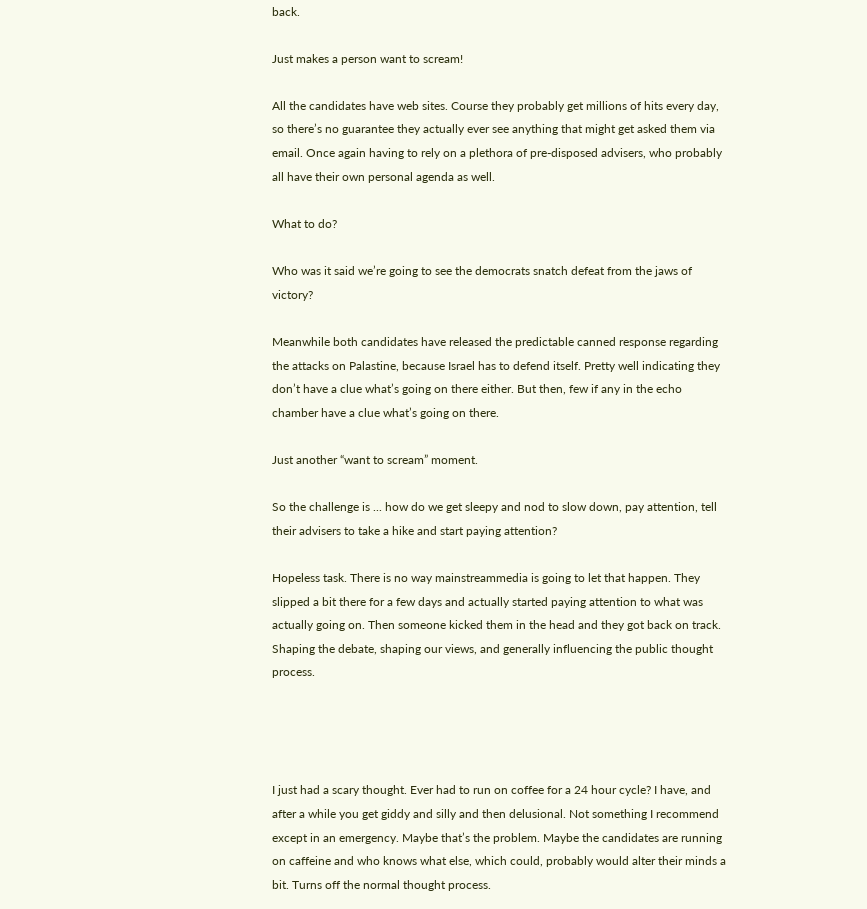back.

Just makes a person want to scream!

All the candidates have web sites. Course they probably get millions of hits every day, so there’s no guarantee they actually ever see anything that might get asked them via email. Once again having to rely on a plethora of pre-disposed advisers, who probably all have their own personal agenda as well.

What to do?

Who was it said we’re going to see the democrats snatch defeat from the jaws of victory?

Meanwhile both candidates have released the predictable canned response regarding the attacks on Palastine, because Israel has to defend itself. Pretty well indicating they don’t have a clue what’s going on there either. But then, few if any in the echo chamber have a clue what’s going on there.

Just another “want to scream” moment.

So the challenge is ... how do we get sleepy and nod to slow down, pay attention, tell their advisers to take a hike and start paying attention?

Hopeless task. There is no way mainstreammedia is going to let that happen. They slipped a bit there for a few days and actually started paying attention to what was actually going on. Then someone kicked them in the head and they got back on track. Shaping the debate, shaping our views, and generally influencing the public thought process.




I just had a scary thought. Ever had to run on coffee for a 24 hour cycle? I have, and after a while you get giddy and silly and then delusional. Not something I recommend except in an emergency. Maybe that’s the problem. Maybe the candidates are running on caffeine and who knows what else, which could, probably would alter their minds a bit. Turns off the normal thought process.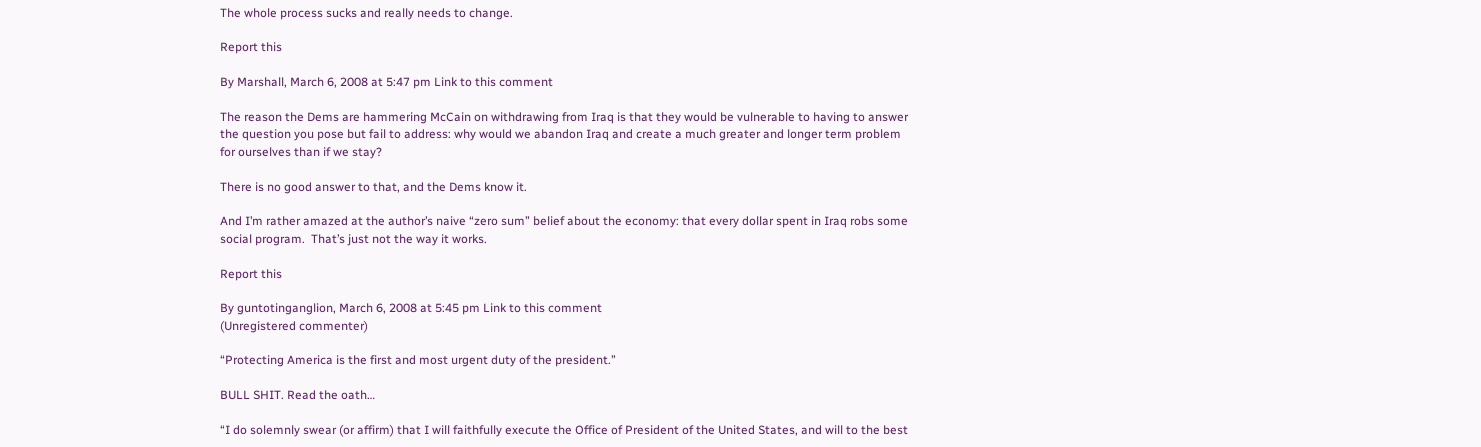The whole process sucks and really needs to change.

Report this

By Marshall, March 6, 2008 at 5:47 pm Link to this comment

The reason the Dems are hammering McCain on withdrawing from Iraq is that they would be vulnerable to having to answer the question you pose but fail to address: why would we abandon Iraq and create a much greater and longer term problem for ourselves than if we stay?

There is no good answer to that, and the Dems know it.

And I’m rather amazed at the author’s naive “zero sum” belief about the economy: that every dollar spent in Iraq robs some social program.  That’s just not the way it works.

Report this

By guntotinganglion, March 6, 2008 at 5:45 pm Link to this comment
(Unregistered commenter)

“Protecting America is the first and most urgent duty of the president.”

BULL SHIT. Read the oath…

“I do solemnly swear (or affirm) that I will faithfully execute the Office of President of the United States, and will to the best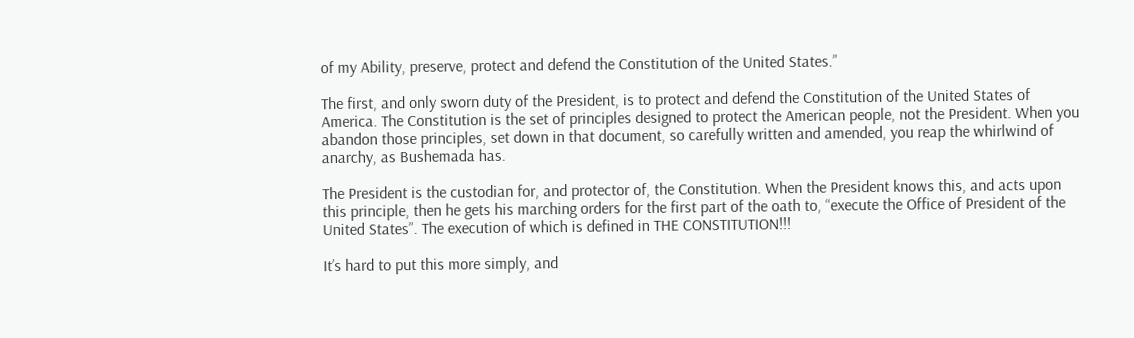of my Ability, preserve, protect and defend the Constitution of the United States.”

The first, and only sworn duty of the President, is to protect and defend the Constitution of the United States of America. The Constitution is the set of principles designed to protect the American people, not the President. When you abandon those principles, set down in that document, so carefully written and amended, you reap the whirlwind of anarchy, as Bushemada has.

The President is the custodian for, and protector of, the Constitution. When the President knows this, and acts upon this principle, then he gets his marching orders for the first part of the oath to, “execute the Office of President of the United States”. The execution of which is defined in THE CONSTITUTION!!!

It’s hard to put this more simply, and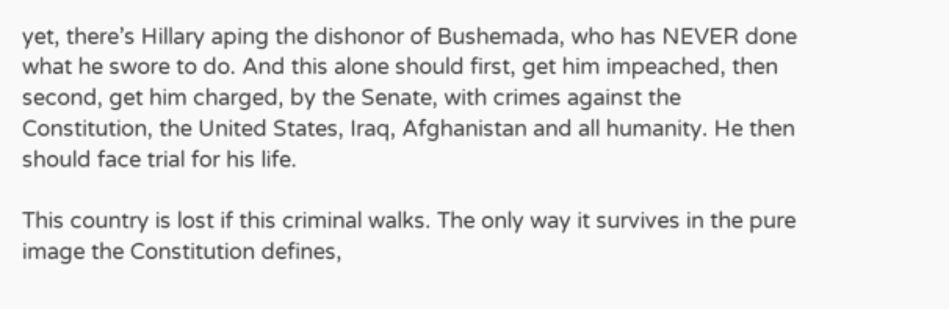yet, there’s Hillary aping the dishonor of Bushemada, who has NEVER done what he swore to do. And this alone should first, get him impeached, then second, get him charged, by the Senate, with crimes against the Constitution, the United States, Iraq, Afghanistan and all humanity. He then should face trial for his life.

This country is lost if this criminal walks. The only way it survives in the pure image the Constitution defines,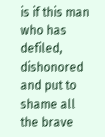is if this man who has defiled, dishonored and put to shame all the brave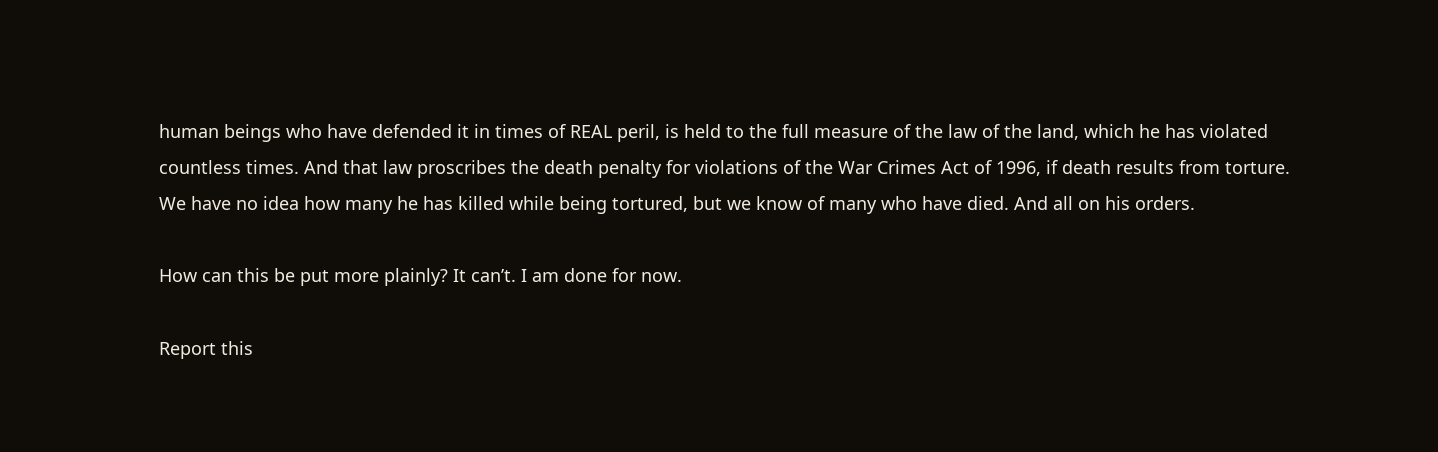human beings who have defended it in times of REAL peril, is held to the full measure of the law of the land, which he has violated countless times. And that law proscribes the death penalty for violations of the War Crimes Act of 1996, if death results from torture. We have no idea how many he has killed while being tortured, but we know of many who have died. And all on his orders.

How can this be put more plainly? It can’t. I am done for now.

Report this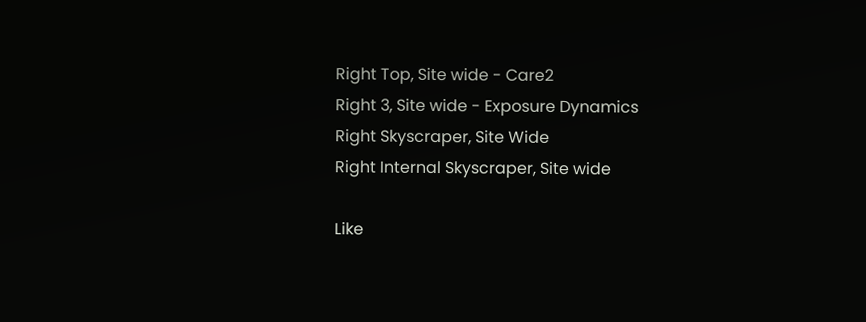Right Top, Site wide - Care2
Right 3, Site wide - Exposure Dynamics
Right Skyscraper, Site Wide
Right Internal Skyscraper, Site wide

Like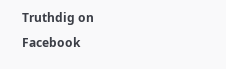Truthdig on Facebook